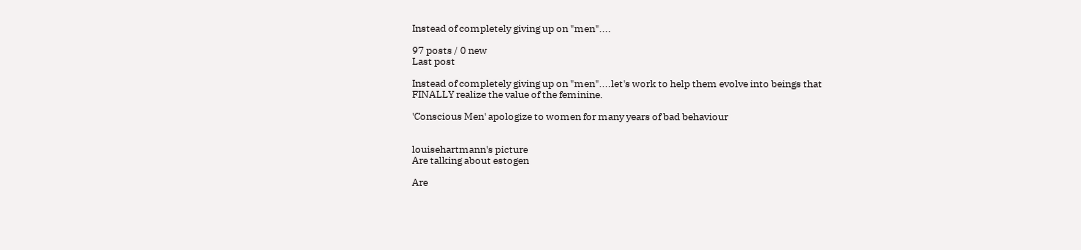Instead of completely giving up on "men"....

97 posts / 0 new
Last post

Instead of completely giving up on "men"....let's work to help them evolve into beings that FINALLY realize the value of the feminine.

'Conscious Men' apologize to women for many years of bad behaviour


louisehartmann's picture
Are talking about estogen

Are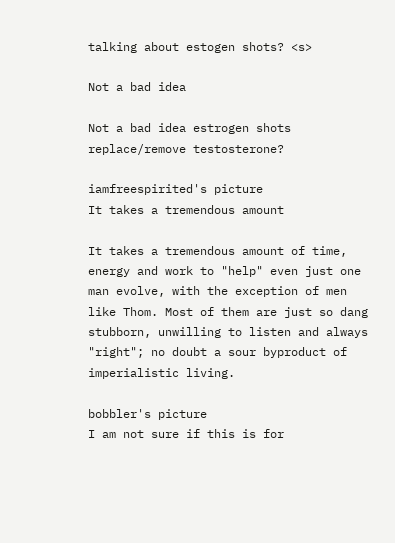talking about estogen shots? <s>

Not a bad idea

Not a bad idea estrogen shots replace/remove testosterone?

iamfreespirited's picture
It takes a tremendous amount

It takes a tremendous amount of time, energy and work to "help" even just one man evolve, with the exception of men like Thom. Most of them are just so dang stubborn, unwilling to listen and always "right"; no doubt a sour byproduct of imperialistic living.

bobbler's picture
I am not sure if this is for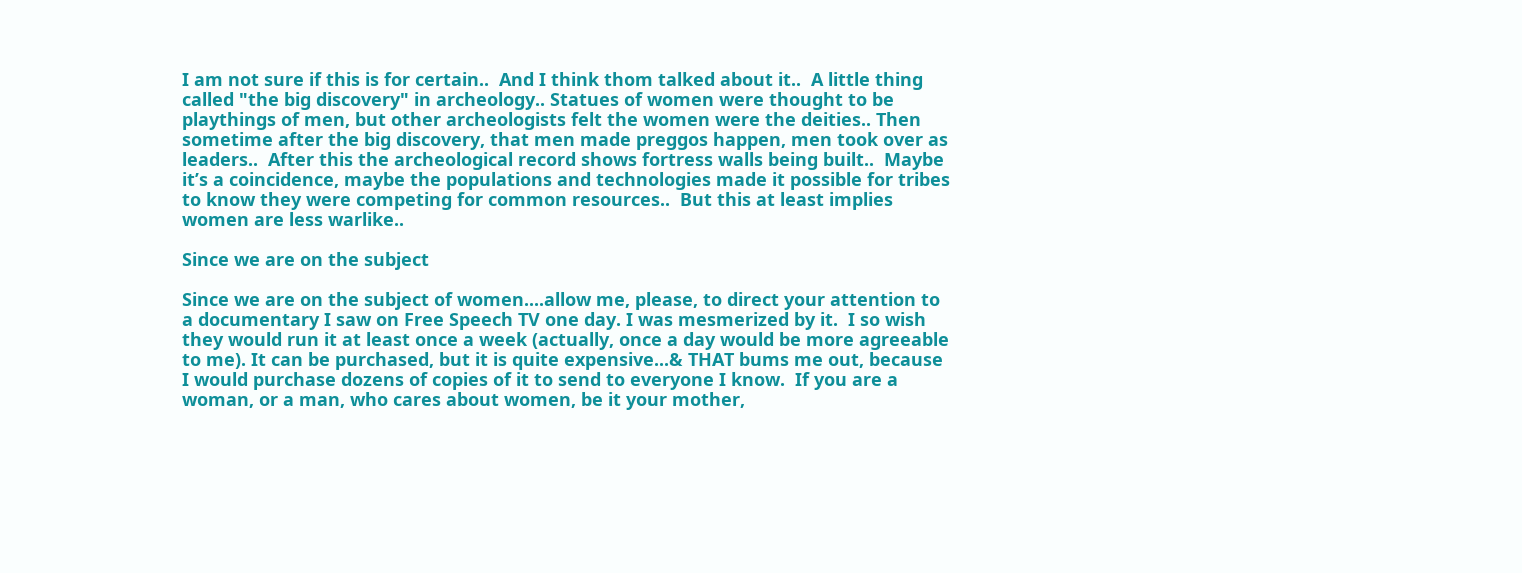I am not sure if this is for certain..  And I think thom talked about it..  A little thing called "the big discovery" in archeology.. Statues of women were thought to be playthings of men, but other archeologists felt the women were the deities.. Then sometime after the big discovery, that men made preggos happen, men took over as leaders..  After this the archeological record shows fortress walls being built..  Maybe it’s a coincidence, maybe the populations and technologies made it possible for tribes to know they were competing for common resources..  But this at least implies women are less warlike..

Since we are on the subject

Since we are on the subject of women....allow me, please, to direct your attention to a documentary I saw on Free Speech TV one day. I was mesmerized by it.  I so wish they would run it at least once a week (actually, once a day would be more agreeable to me). It can be purchased, but it is quite expensive...& THAT bums me out, because I would purchase dozens of copies of it to send to everyone I know.  If you are a woman, or a man, who cares about women, be it your mother,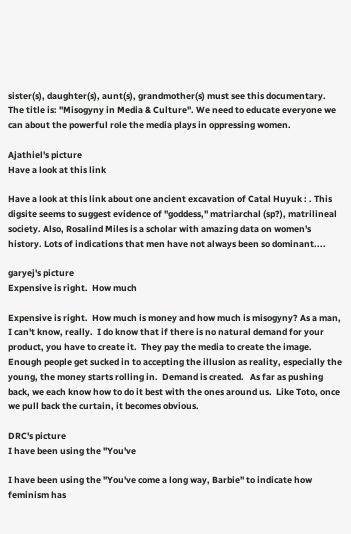sister(s), daughter(s), aunt(s), grandmother(s) must see this documentary. The title is: "Misogyny in Media & Culture". We need to educate everyone we can about the powerful role the media plays in oppressing women.

Ajathiel's picture
Have a look at this link

Have a look at this link about one ancient excavation of Catal Huyuk : . This digsite seems to suggest evidence of "goddess," matriarchal (sp?), matrilineal society. Also, Rosalind Miles is a scholar with amazing data on women's history. Lots of indications that men have not always been so dominant....

garyej's picture
Expensive is right.  How much

Expensive is right.  How much is money and how much is misogyny? As a man, I can't know, really.  I do know that if there is no natural demand for your product, you have to create it.  They pay the media to create the image.  Enough people get sucked in to accepting the illusion as reality, especially the young, the money starts rolling in.  Demand is created.   As far as pushing back, we each know how to do it best with the ones around us.  Like Toto, once we pull back the curtain, it becomes obvious.

DRC's picture
I have been using the "You've

I have been using the "You've come a long way, Barbie" to indicate how feminism has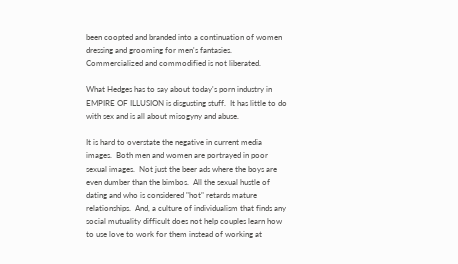been coopted and branded into a continuation of women dressing and grooming for men's fantasies.  Commercialized and commodified is not liberated.

What Hedges has to say about today's porn industry in EMPIRE OF ILLUSION is disgusting stuff.  It has little to do with sex and is all about misogyny and abuse.

It is hard to overstate the negative in current media images.  Both men and women are portrayed in poor sexual images.  Not just the beer ads where the boys are even dumber than the bimbos.  All the sexual hustle of dating and who is considered "hot" retards mature relationships.  And, a culture of individualism that finds any social mutuality difficult does not help couples learn how to use love to work for them instead of working at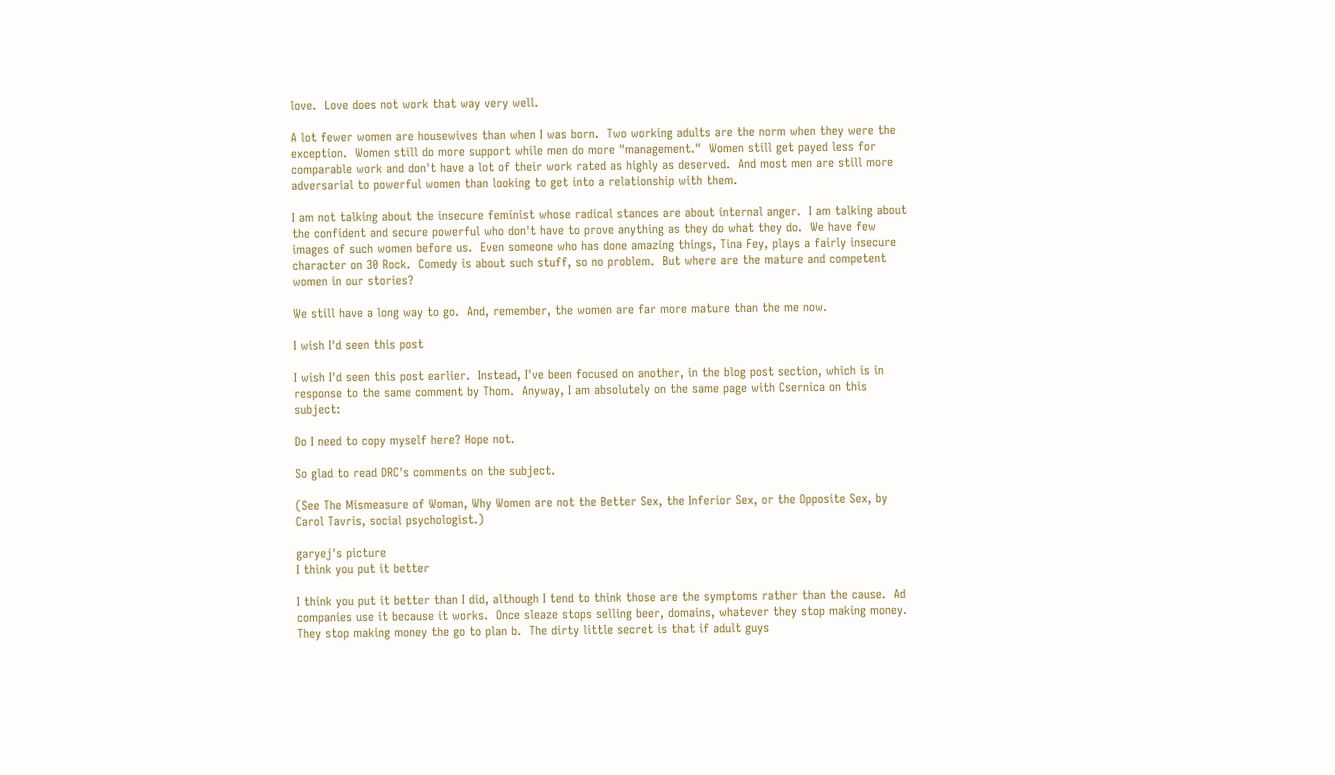love.  Love does not work that way very well.

A lot fewer women are housewives than when I was born.  Two working adults are the norm when they were the exception.  Women still do more support while men do more "management."  Women still get payed less for comparable work and don't have a lot of their work rated as highly as deserved.  And most men are still more adversarial to powerful women than looking to get into a relationship with them.

I am not talking about the insecure feminist whose radical stances are about internal anger.  I am talking about the confident and secure powerful who don't have to prove anything as they do what they do.  We have few images of such women before us.  Even someone who has done amazing things, Tina Fey, plays a fairly insecure character on 30 Rock.  Comedy is about such stuff, so no problem.  But where are the mature and competent women in our stories?

We still have a long way to go.  And, remember, the women are far more mature than the me now.

I wish I'd seen this post

I wish I'd seen this post earlier.  Instead, I've been focused on another, in the blog post section, which is in response to the same comment by Thom.  Anyway, I am absolutely on the same page with Csernica on this subject:

Do I need to copy myself here? Hope not.

So glad to read DRC's comments on the subject.

(See The Mismeasure of Woman, Why Women are not the Better Sex, the Inferior Sex, or the Opposite Sex, by Carol Tavris, social psychologist.)

garyej's picture
I think you put it better

I think you put it better than I did, although I tend to think those are the symptoms rather than the cause.  Ad companies use it because it works.  Once sleaze stops selling beer, domains, whatever they stop making money.  They stop making money the go to plan b.  The dirty little secret is that if adult guys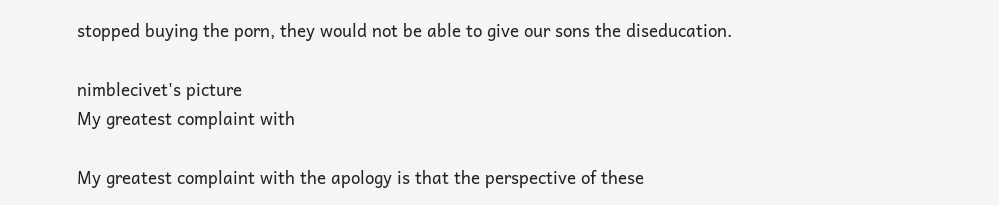stopped buying the porn, they would not be able to give our sons the diseducation.

nimblecivet's picture
My greatest complaint with

My greatest complaint with the apology is that the perspective of these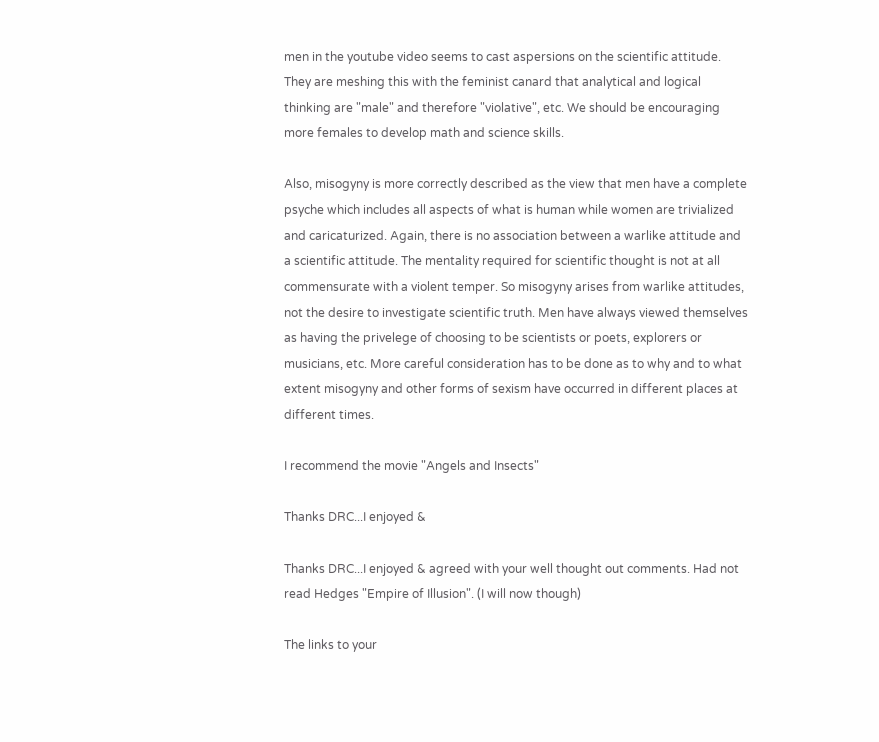men in the youtube video seems to cast aspersions on the scientific attitude. They are meshing this with the feminist canard that analytical and logical thinking are "male" and therefore "violative", etc. We should be encouraging more females to develop math and science skills.

Also, misogyny is more correctly described as the view that men have a complete psyche which includes all aspects of what is human while women are trivialized and caricaturized. Again, there is no association between a warlike attitude and a scientific attitude. The mentality required for scientific thought is not at all commensurate with a violent temper. So misogyny arises from warlike attitudes, not the desire to investigate scientific truth. Men have always viewed themselves as having the privelege of choosing to be scientists or poets, explorers or musicians, etc. More careful consideration has to be done as to why and to what extent misogyny and other forms of sexism have occurred in different places at different times.

I recommend the movie "Angels and Insects"

Thanks DRC...I enjoyed &

Thanks DRC...I enjoyed & agreed with your well thought out comments. Had not read Hedges "Empire of Illusion". (I will now though)

The links to your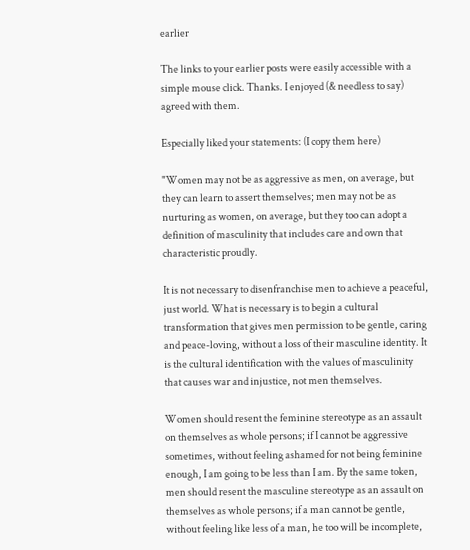earlier

The links to your earlier posts were easily accessible with a simple mouse click. Thanks. I enjoyed (& needless to say) agreed with them.

Especially liked your statements: (I copy them here)

"Women may not be as aggressive as men, on average, but they can learn to assert themselves; men may not be as nurturing as women, on average, but they too can adopt a definition of masculinity that includes care and own that characteristic proudly.

It is not necessary to disenfranchise men to achieve a peaceful, just world. What is necessary is to begin a cultural transformation that gives men permission to be gentle, caring and peace-loving, without a loss of their masculine identity. It is the cultural identification with the values of masculinity that causes war and injustice, not men themselves.

Women should resent the feminine stereotype as an assault on themselves as whole persons; if I cannot be aggressive sometimes, without feeling ashamed for not being feminine enough, I am going to be less than I am. By the same token, men should resent the masculine stereotype as an assault on themselves as whole persons; if a man cannot be gentle, without feeling like less of a man, he too will be incomplete,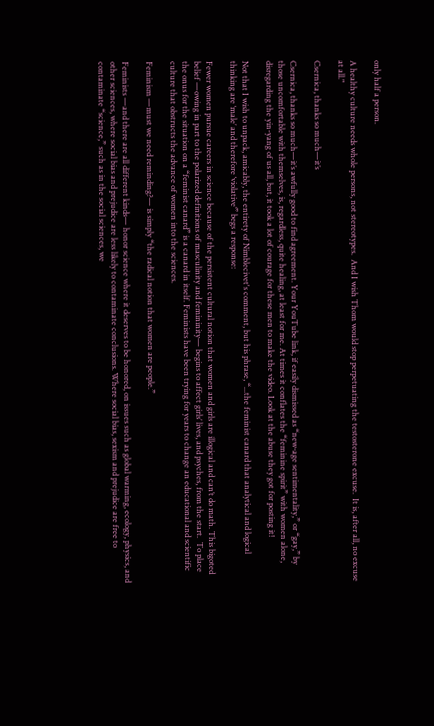only half a person.

A healthy culture needs whole persons, not stereotypes.  And I wish Thom would stop perpetuating the testosterone excuse.  It is, after all, no excuse at all."

Csernica, thanks so much—it’s

Csernica, thanks so much—it’s awfully good to find agreement. Your YouTube link, if easily dismissed as “new-age sentimentality,” or “gay,” by those uncomfortable with themselves, is, regardless, quite healing, at least for me. At times it conflates the “feminine spirit” with women alone, disregarding the yin-yang of us all, but, it took a lot of courage for these men to make the video. Look at the abuse they got for posting it!

Not that I wish to unpack, amicably, the entirety of Nimblecivet's comment, but his phrase, “...the feminist canard that analytical and logical thinking are ‘male’ and therefore ‘violative’” begs a response:

Fewer women pursue careers in science because of the persistent cultural notion that women and girls are illogical and can’t do math. This bigoted belief —owing in part to the polarized definitions of masculinity and femininity— begins to affect girls’ lives, and psyches, from the start.  To place the onus for the situation on a “feminist canard” is a canard in itself. Feminists have been trying for years to change an educational and scientific culture that obstructs the advance of women into the sciences.

Feminism —must we need reminding?— is simply “the radical notion that women are people.”

Feminists —and there are all different kinds— honor science where it deserves to be honored, on issues such as global warming, ecology, physics, and other sciences, where social bias and prejudice are less likely to contaminate conclusions. Where social bias, sexism and prejudice are free to contaminate “science,” such as in the social sciences, we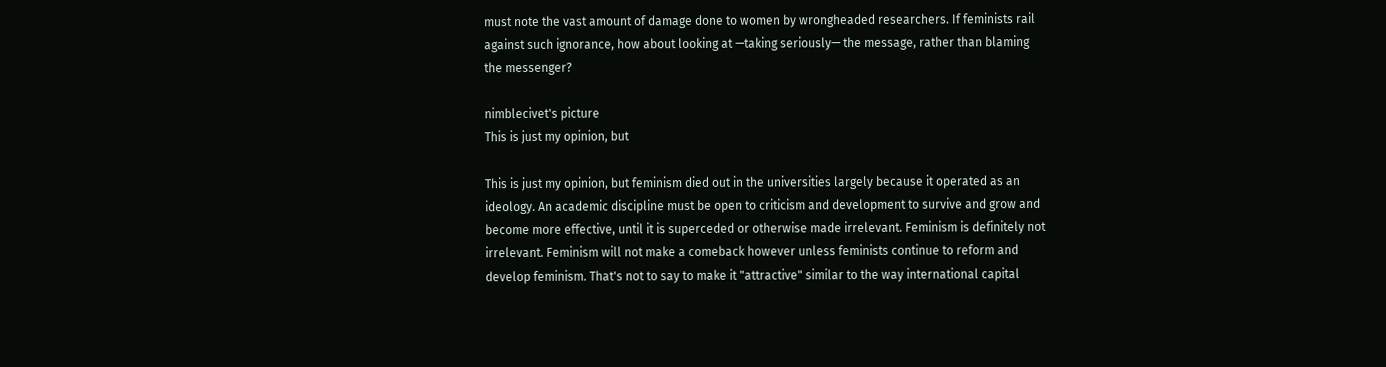must note the vast amount of damage done to women by wrongheaded researchers. If feminists rail against such ignorance, how about looking at —taking seriously— the message, rather than blaming the messenger?

nimblecivet's picture
This is just my opinion, but

This is just my opinion, but feminism died out in the universities largely because it operated as an ideology. An academic discipline must be open to criticism and development to survive and grow and become more effective, until it is superceded or otherwise made irrelevant. Feminism is definitely not irrelevant. Feminism will not make a comeback however unless feminists continue to reform and develop feminism. That's not to say to make it "attractive" similar to the way international capital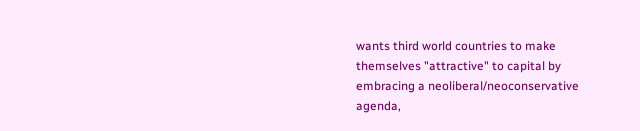wants third world countries to make themselves "attractive" to capital by embracing a neoliberal/neoconservative agenda,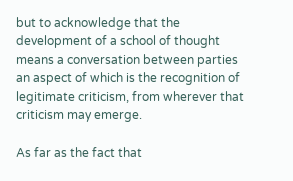but to acknowledge that the development of a school of thought means a conversation between parties an aspect of which is the recognition of legitimate criticism, from wherever that criticism may emerge.

As far as the fact that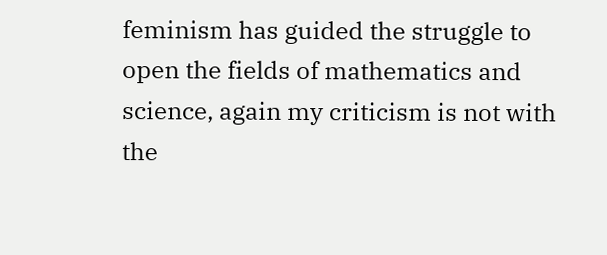feminism has guided the struggle to open the fields of mathematics and science, again my criticism is not with the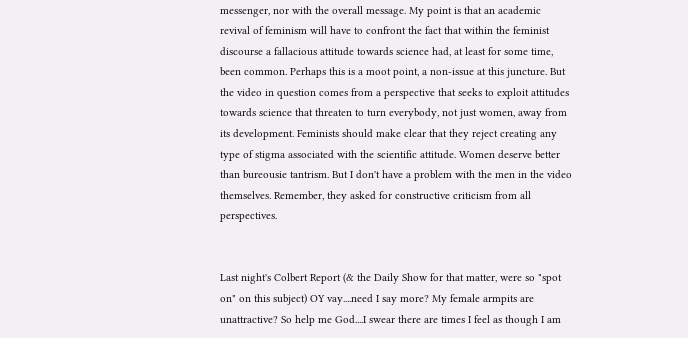messenger, nor with the overall message. My point is that an academic revival of feminism will have to confront the fact that within the feminist discourse a fallacious attitude towards science had, at least for some time, been common. Perhaps this is a moot point, a non-issue at this juncture. But the video in question comes from a perspective that seeks to exploit attitudes towards science that threaten to turn everybody, not just women, away from its development. Feminists should make clear that they reject creating any type of stigma associated with the scientific attitude. Women deserve better than bureousie tantrism. But I don't have a problem with the men in the video themselves. Remember, they asked for constructive criticism from all perspectives.


Last night's Colbert Report (& the Daily Show for that matter, were so "spot on" on this subject) OY vay....need I say more? My female armpits are unattractive? So help me God....I swear there are times I feel as though I am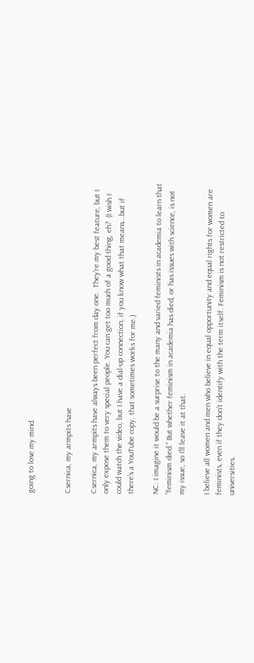going to lose my mind.


Csernica, my armpits have

Csernica, my armpits have always been perfect from day one.  They're my best feature, but I only expose them to very special people. You can get too much of a good thing, eh?  (I wish I could watch the video, but I have a dial-up connection, if you know what that means...but if there's a YouTube copy, that sometimes works for me.)

NC: I imagine it would be a surprise to the many and varied feminists in academia to learn that “feminism died.” But whether feminism in academia has died, or has issues with science, is not my issue, so I’ll leave it at that.

I believe all women and men who believe in equal opportunity and equal rights for women are feminists, even if they don’t identify with the term itself. Feminism is not restricted to universities.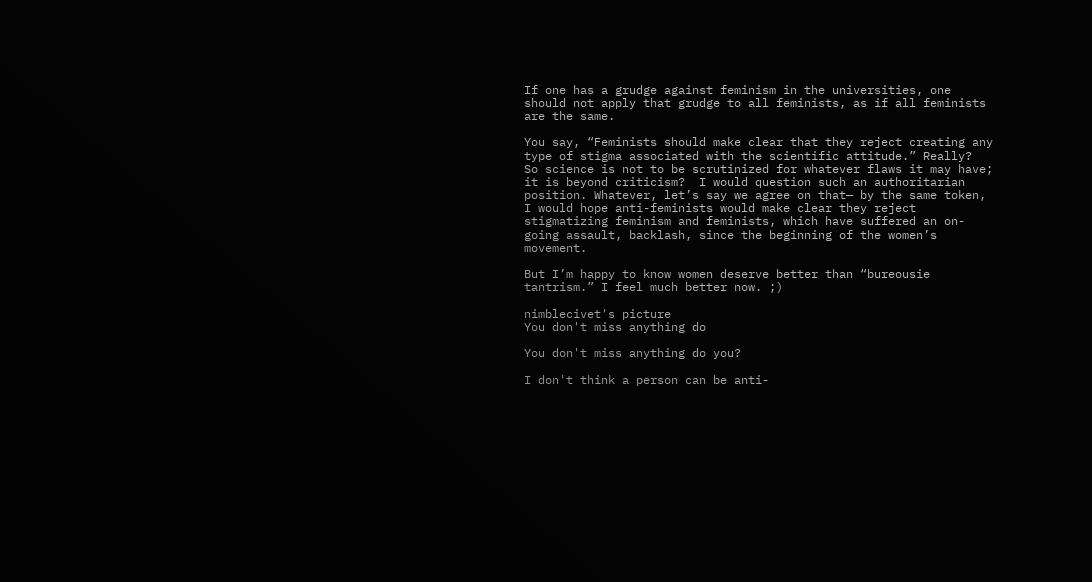If one has a grudge against feminism in the universities, one should not apply that grudge to all feminists, as if all feminists are the same.

You say, “Feminists should make clear that they reject creating any type of stigma associated with the scientific attitude.” Really?  So science is not to be scrutinized for whatever flaws it may have; it is beyond criticism?  I would question such an authoritarian position. Whatever, let’s say we agree on that— by the same token, I would hope anti-feminists would make clear they reject stigmatizing feminism and feminists, which have suffered an on-going assault, backlash, since the beginning of the women’s movement.

But I’m happy to know women deserve better than “bureousie tantrism.” I feel much better now. ;)

nimblecivet's picture
You don't miss anything do

You don't miss anything do you?

I don't think a person can be anti-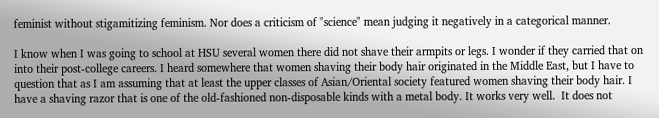feminist without stigamitizing feminism. Nor does a criticism of "science" mean judging it negatively in a categorical manner.

I know when I was going to school at HSU several women there did not shave their armpits or legs. I wonder if they carried that on into their post-college careers. I heard somewhere that women shaving their body hair originated in the Middle East, but I have to question that as I am assuming that at least the upper classes of Asian/Oriental society featured women shaving their body hair. I have a shaving razor that is one of the old-fashioned non-disposable kinds with a metal body. It works very well.  It does not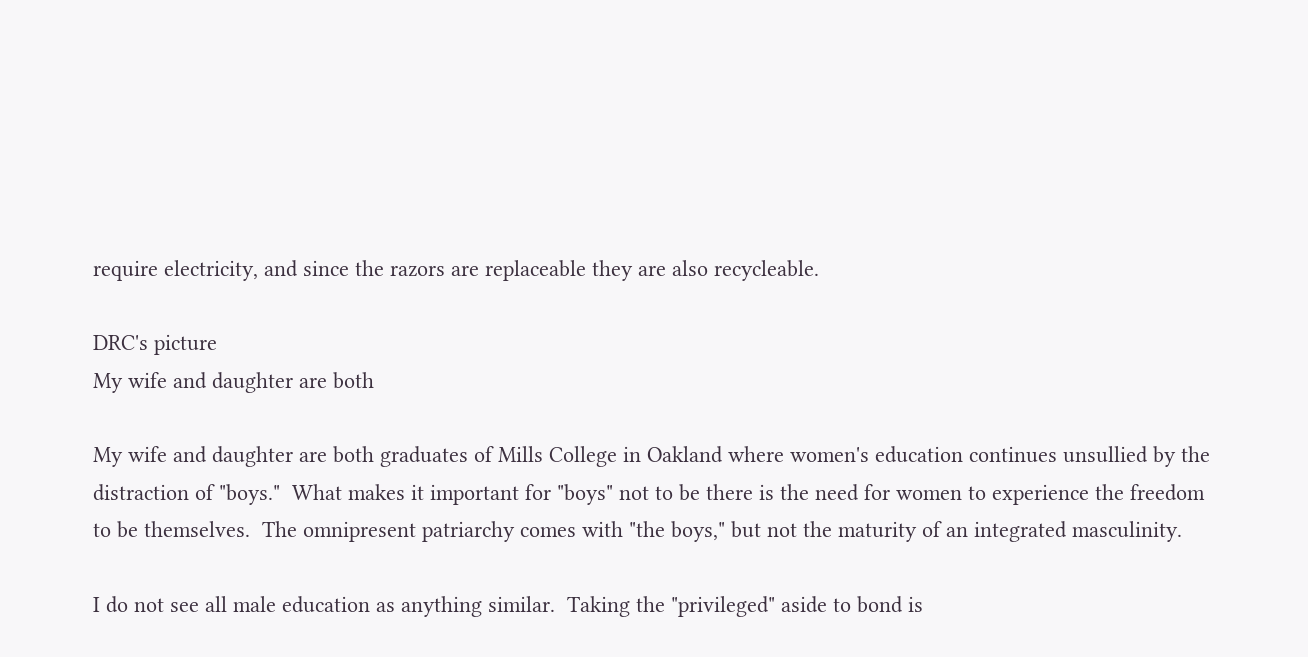require electricity, and since the razors are replaceable they are also recycleable.

DRC's picture
My wife and daughter are both

My wife and daughter are both graduates of Mills College in Oakland where women's education continues unsullied by the distraction of "boys."  What makes it important for "boys" not to be there is the need for women to experience the freedom to be themselves.  The omnipresent patriarchy comes with "the boys," but not the maturity of an integrated masculinity.

I do not see all male education as anything similar.  Taking the "privileged" aside to bond is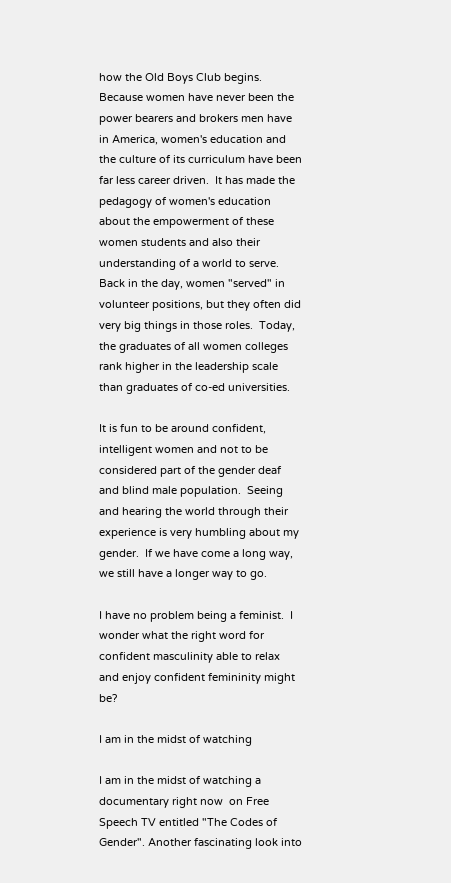how the Old Boys Club begins.  Because women have never been the power bearers and brokers men have in America, women's education and the culture of its curriculum have been far less career driven.  It has made the pedagogy of women's education about the empowerment of these women students and also their understanding of a world to serve.  Back in the day, women "served" in volunteer positions, but they often did very big things in those roles.  Today, the graduates of all women colleges rank higher in the leadership scale than graduates of co-ed universities.

It is fun to be around confident, intelligent women and not to be considered part of the gender deaf and blind male population.  Seeing and hearing the world through their experience is very humbling about my gender.  If we have come a long way, we still have a longer way to go.

I have no problem being a feminist.  I wonder what the right word for confident masculinity able to relax and enjoy confident femininity might be?

I am in the midst of watching

I am in the midst of watching a documentary right now  on Free Speech TV entitled "The Codes of Gender". Another fascinating look into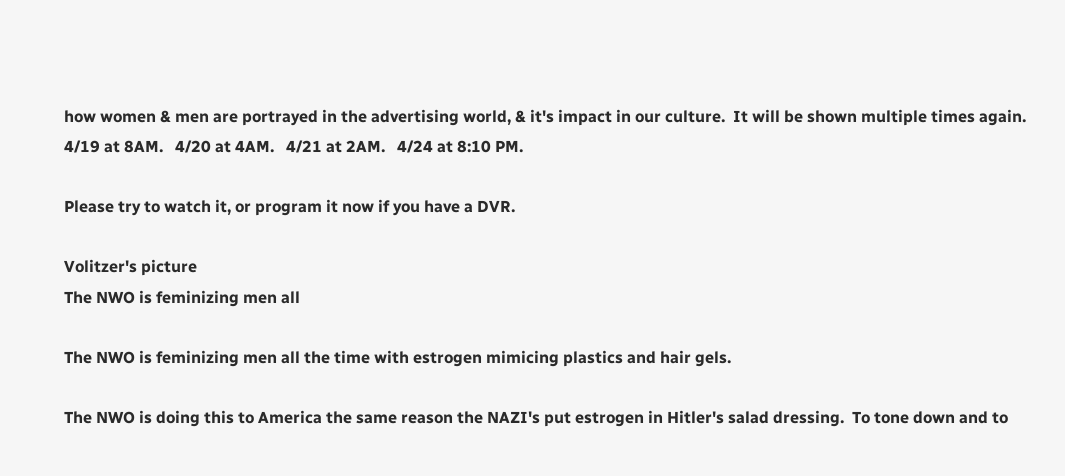how women & men are portrayed in the advertising world, & it's impact in our culture.  It will be shown multiple times again. 4/19 at 8AM.   4/20 at 4AM.   4/21 at 2AM.   4/24 at 8:10 PM.

Please try to watch it, or program it now if you have a DVR.

Volitzer's picture
The NWO is feminizing men all

The NWO is feminizing men all the time with estrogen mimicing plastics and hair gels.

The NWO is doing this to America the same reason the NAZI's put estrogen in Hitler's salad dressing.  To tone down and to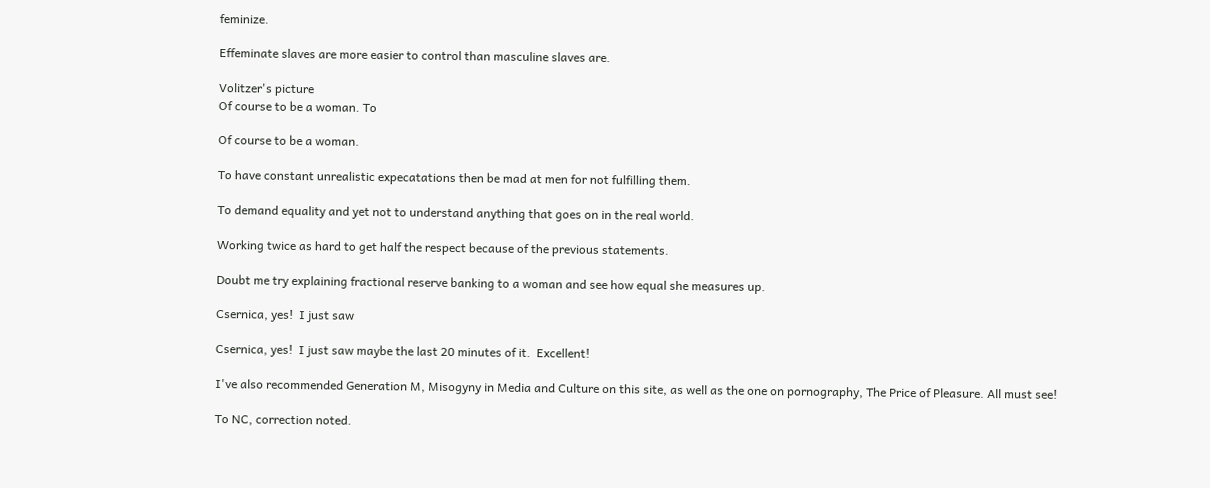feminize.

Effeminate slaves are more easier to control than masculine slaves are.

Volitzer's picture
Of course to be a woman. To

Of course to be a woman.

To have constant unrealistic expecatations then be mad at men for not fulfilling them.

To demand equality and yet not to understand anything that goes on in the real world.

Working twice as hard to get half the respect because of the previous statements.

Doubt me try explaining fractional reserve banking to a woman and see how equal she measures up.

Csernica, yes!  I just saw

Csernica, yes!  I just saw maybe the last 20 minutes of it.  Excellent!

I've also recommended Generation M, Misogyny in Media and Culture on this site, as well as the one on pornography, The Price of Pleasure. All must see!

To NC, correction noted.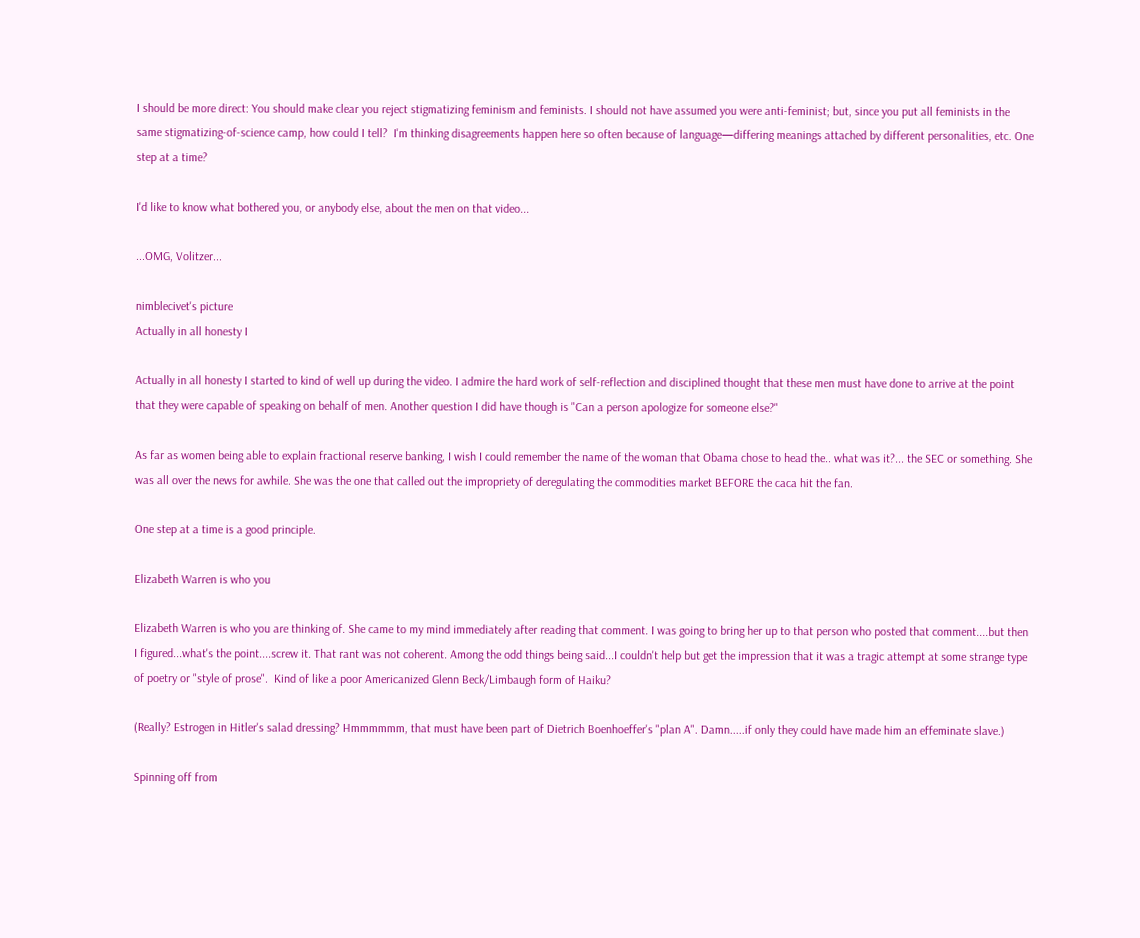I should be more direct: You should make clear you reject stigmatizing feminism and feminists. I should not have assumed you were anti-feminist; but, since you put all feminists in the same stigmatizing-of-science camp, how could I tell?  I'm thinking disagreements happen here so often because of language—differing meanings attached by different personalities, etc. One step at a time?

I'd like to know what bothered you, or anybody else, about the men on that video...

...OMG, Volitzer...

nimblecivet's picture
Actually in all honesty I

Actually in all honesty I started to kind of well up during the video. I admire the hard work of self-reflection and disciplined thought that these men must have done to arrive at the point that they were capable of speaking on behalf of men. Another question I did have though is "Can a person apologize for someone else?"

As far as women being able to explain fractional reserve banking, I wish I could remember the name of the woman that Obama chose to head the.. what was it?... the SEC or something. She was all over the news for awhile. She was the one that called out the impropriety of deregulating the commodities market BEFORE the caca hit the fan.

One step at a time is a good principle.

Elizabeth Warren is who you

Elizabeth Warren is who you are thinking of. She came to my mind immediately after reading that comment. I was going to bring her up to that person who posted that comment....but then I figured...what's the point....screw it. That rant was not coherent. Among the odd things being said...I couldn't help but get the impression that it was a tragic attempt at some strange type of poetry or "style of prose".  Kind of like a poor Americanized Glenn Beck/Limbaugh form of Haiku?

(Really? Estrogen in Hitler's salad dressing? Hmmmmmm, that must have been part of Dietrich Boenhoeffer's "plan A". Damn.....if only they could have made him an effeminate slave.)

Spinning off from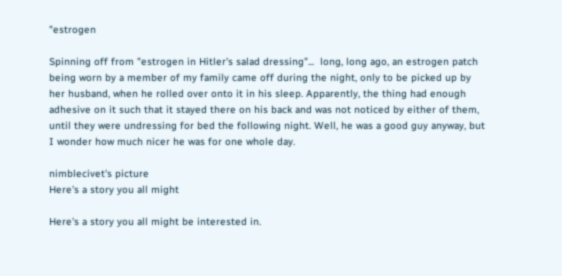"estrogen

Spinning off from "estrogen in Hitler's salad dressing"...  long, long ago, an estrogen patch being worn by a member of my family came off during the night, only to be picked up by her husband, when he rolled over onto it in his sleep. Apparently, the thing had enough adhesive on it such that it stayed there on his back and was not noticed by either of them, until they were undressing for bed the following night. Well, he was a good guy anyway, but I wonder how much nicer he was for one whole day.

nimblecivet's picture
Here's a story you all might

Here's a story you all might be interested in.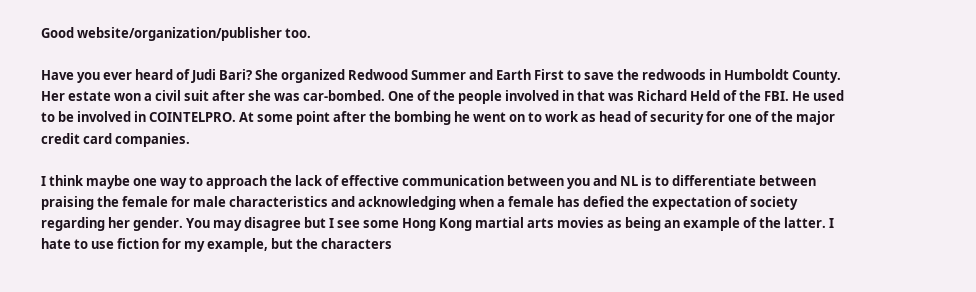Good website/organization/publisher too.

Have you ever heard of Judi Bari? She organized Redwood Summer and Earth First to save the redwoods in Humboldt County. Her estate won a civil suit after she was car-bombed. One of the people involved in that was Richard Held of the FBI. He used to be involved in COINTELPRO. At some point after the bombing he went on to work as head of security for one of the major credit card companies.

I think maybe one way to approach the lack of effective communication between you and NL is to differentiate between praising the female for male characteristics and acknowledging when a female has defied the expectation of society regarding her gender. You may disagree but I see some Hong Kong martial arts movies as being an example of the latter. I hate to use fiction for my example, but the characters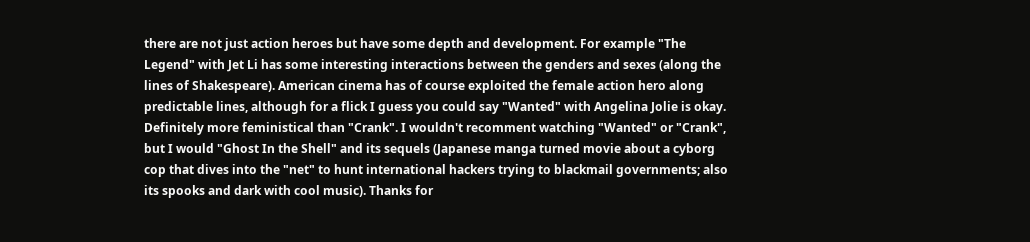there are not just action heroes but have some depth and development. For example "The Legend" with Jet Li has some interesting interactions between the genders and sexes (along the lines of Shakespeare). American cinema has of course exploited the female action hero along predictable lines, although for a flick I guess you could say "Wanted" with Angelina Jolie is okay. Definitely more feministical than "Crank". I wouldn't recomment watching "Wanted" or "Crank", but I would "Ghost In the Shell" and its sequels (Japanese manga turned movie about a cyborg cop that dives into the "net" to hunt international hackers trying to blackmail governments; also its spooks and dark with cool music). Thanks for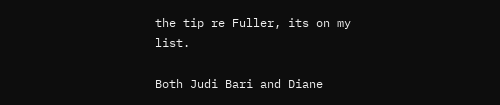the tip re Fuller, its on my list.

Both Judi Bari and Diane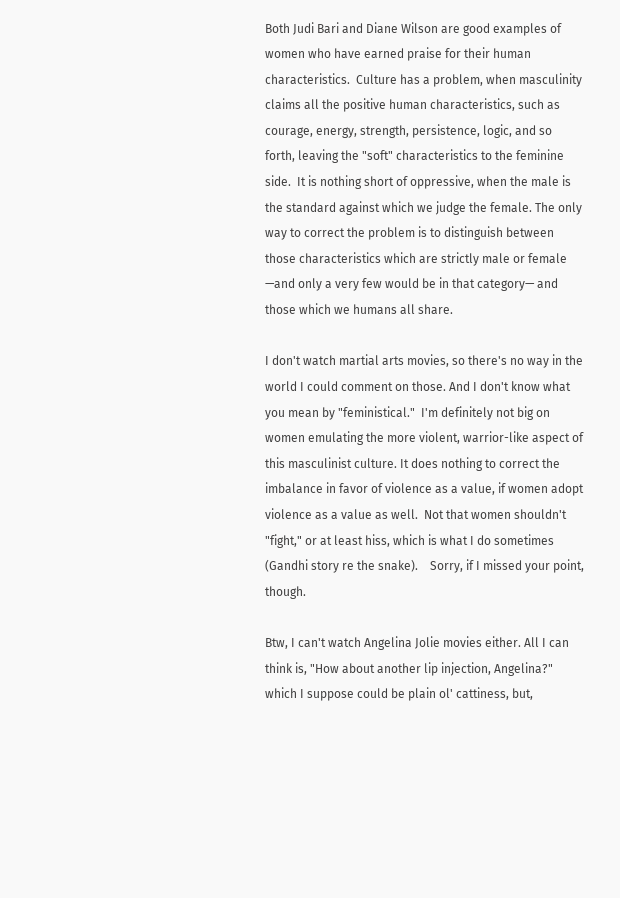Both Judi Bari and Diane Wilson are good examples of women who have earned praise for their human characteristics.  Culture has a problem, when masculinity claims all the positive human characteristics, such as courage, energy, strength, persistence, logic, and so forth, leaving the "soft" characteristics to the feminine side.  It is nothing short of oppressive, when the male is the standard against which we judge the female. The only way to correct the problem is to distinguish between those characteristics which are strictly male or female —and only a very few would be in that category— and those which we humans all share.

I don't watch martial arts movies, so there's no way in the world I could comment on those. And I don't know what you mean by "feministical."  I'm definitely not big on women emulating the more violent, warrior-like aspect of this masculinist culture. It does nothing to correct the imbalance in favor of violence as a value, if women adopt violence as a value as well.  Not that women shouldn't "fight," or at least hiss, which is what I do sometimes (Gandhi story re the snake).    Sorry, if I missed your point, though.

Btw, I can't watch Angelina Jolie movies either. All I can think is, "How about another lip injection, Angelina?" which I suppose could be plain ol' cattiness, but,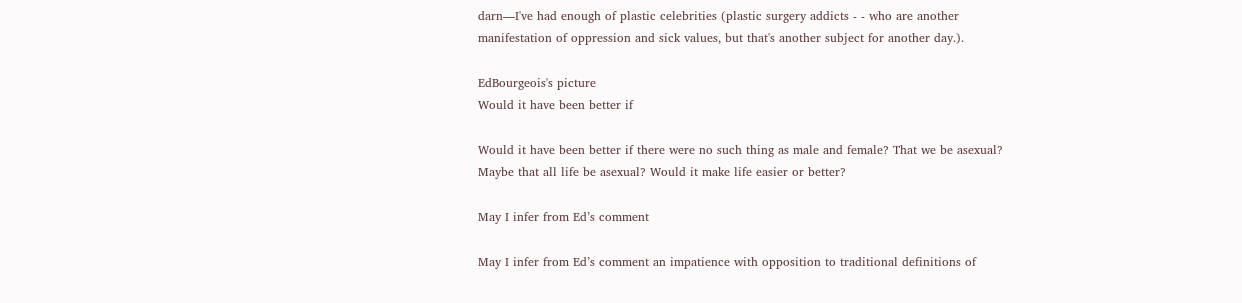darn—I've had enough of plastic celebrities (plastic surgery addicts - - who are another manifestation of oppression and sick values, but that's another subject for another day.).

EdBourgeois's picture
Would it have been better if

Would it have been better if there were no such thing as male and female? That we be asexual? Maybe that all life be asexual? Would it make life easier or better?

May I infer from Ed’s comment

May I infer from Ed’s comment an impatience with opposition to traditional definitions of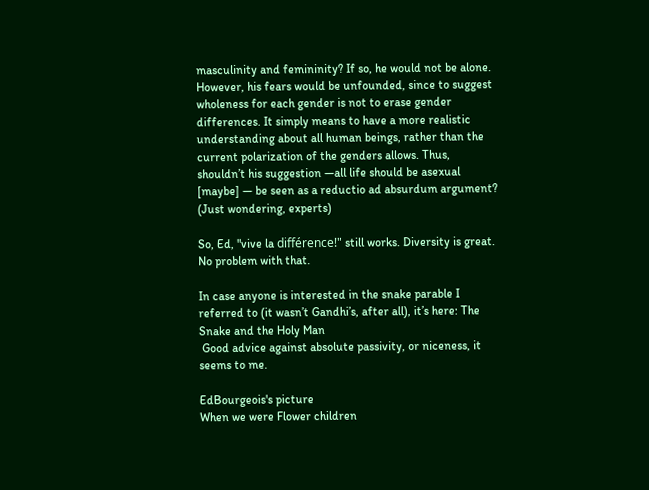masculinity and femininity? If so, he would not be alone. However, his fears would be unfounded, since to suggest wholeness for each gender is not to erase gender differences. It simply means to have a more realistic understanding about all human beings, rather than the current polarization of the genders allows. Thus, shouldn’t his suggestion —all life should be asexual [maybe] — be seen as a reductio ad absurdum argument? (Just wondering, experts)

So, Ed, "vive la différence!" still works. Diversity is great. No problem with that.

In case anyone is interested in the snake parable I referred to (it wasn’t Gandhi’s, after all), it’s here: The Snake and the Holy Man
 Good advice against absolute passivity, or niceness, it seems to me.

EdBourgeois's picture
When we were Flower children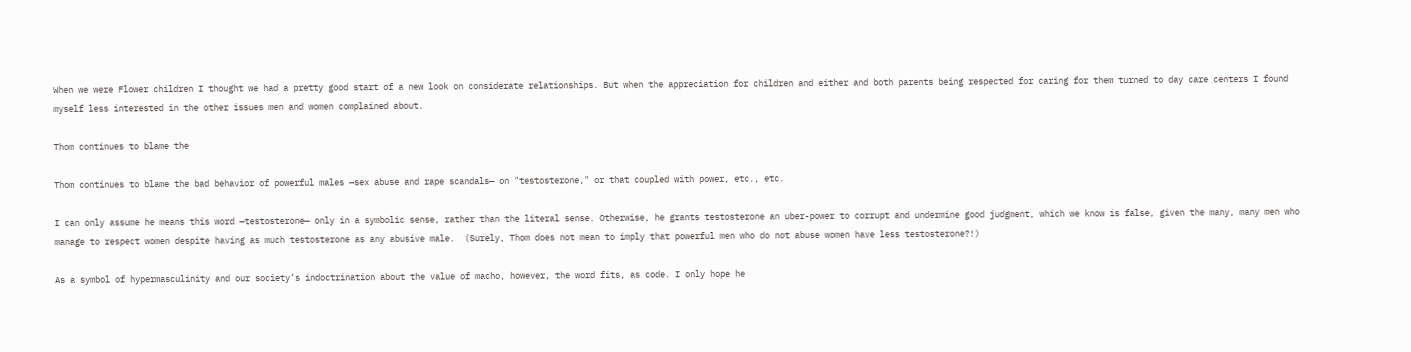When we were Flower children I thought we had a pretty good start of a new look on considerate relationships. But when the appreciation for children and either and both parents being respected for caring for them turned to day care centers I found myself less interested in the other issues men and women complained about.

Thom continues to blame the

Thom continues to blame the bad behavior of powerful males —sex abuse and rape scandals— on "testosterone," or that coupled with power, etc., etc.

I can only assume he means this word —testosterone— only in a symbolic sense, rather than the literal sense. Otherwise, he grants testosterone an uber-power to corrupt and undermine good judgment, which we know is false, given the many, many men who manage to respect women despite having as much testosterone as any abusive male.  (Surely, Thom does not mean to imply that powerful men who do not abuse women have less testosterone?!)

As a symbol of hypermasculinity and our society’s indoctrination about the value of macho, however, the word fits, as code. I only hope he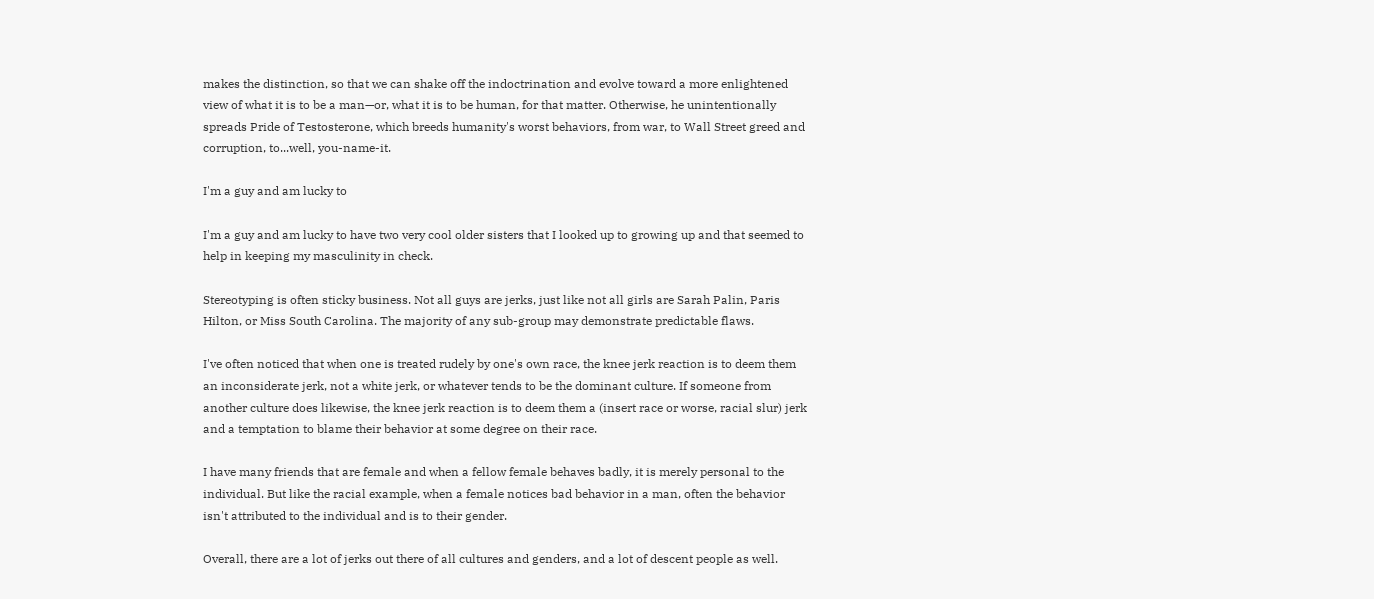makes the distinction, so that we can shake off the indoctrination and evolve toward a more enlightened view of what it is to be a man—or, what it is to be human, for that matter. Otherwise, he unintentionally spreads Pride of Testosterone, which breeds humanity's worst behaviors, from war, to Wall Street greed and corruption, to...well, you-name-it.

I'm a guy and am lucky to

I'm a guy and am lucky to have two very cool older sisters that I looked up to growing up and that seemed to help in keeping my masculinity in check.

Stereotyping is often sticky business. Not all guys are jerks, just like not all girls are Sarah Palin, Paris Hilton, or Miss South Carolina. The majority of any sub-group may demonstrate predictable flaws.

I've often noticed that when one is treated rudely by one's own race, the knee jerk reaction is to deem them an inconsiderate jerk, not a white jerk, or whatever tends to be the dominant culture. If someone from another culture does likewise, the knee jerk reaction is to deem them a (insert race or worse, racial slur) jerk and a temptation to blame their behavior at some degree on their race.

I have many friends that are female and when a fellow female behaves badly, it is merely personal to the individual. But like the racial example, when a female notices bad behavior in a man, often the behavior isn't attributed to the individual and is to their gender.

Overall, there are a lot of jerks out there of all cultures and genders, and a lot of descent people as well.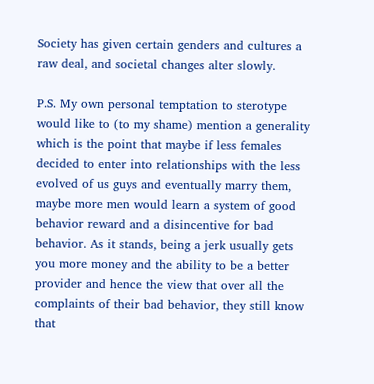Society has given certain genders and cultures a raw deal, and societal changes alter slowly.

P.S. My own personal temptation to sterotype would like to (to my shame) mention a generality which is the point that maybe if less females decided to enter into relationships with the less evolved of us guys and eventually marry them, maybe more men would learn a system of good behavior reward and a disincentive for bad behavior. As it stands, being a jerk usually gets you more money and the ability to be a better provider and hence the view that over all the complaints of their bad behavior, they still know that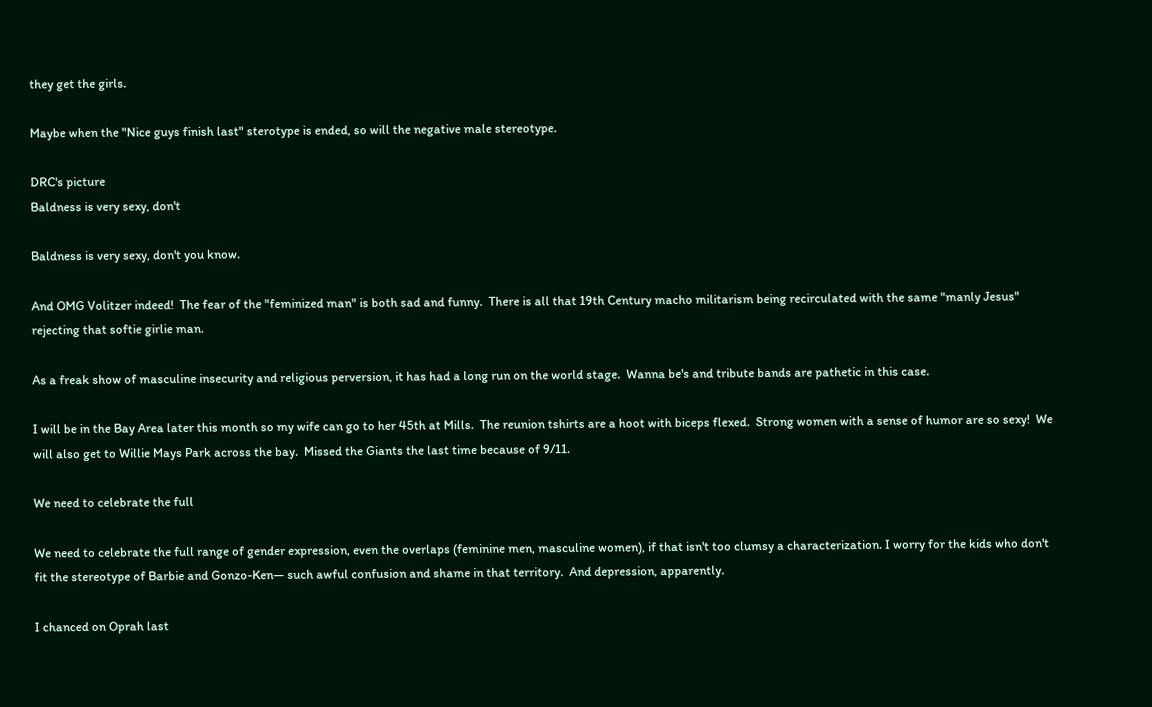they get the girls.

Maybe when the "Nice guys finish last" sterotype is ended, so will the negative male stereotype.

DRC's picture
Baldness is very sexy, don't

Baldness is very sexy, don't you know.

And OMG Volitzer indeed!  The fear of the "feminized man" is both sad and funny.  There is all that 19th Century macho militarism being recirculated with the same "manly Jesus" rejecting that softie girlie man.

As a freak show of masculine insecurity and religious perversion, it has had a long run on the world stage.  Wanna be's and tribute bands are pathetic in this case.

I will be in the Bay Area later this month so my wife can go to her 45th at Mills.  The reunion tshirts are a hoot with biceps flexed.  Strong women with a sense of humor are so sexy!  We will also get to Willie Mays Park across the bay.  Missed the Giants the last time because of 9/11.

We need to celebrate the full

We need to celebrate the full range of gender expression, even the overlaps (feminine men, masculine women), if that isn't too clumsy a characterization. I worry for the kids who don't fit the stereotype of Barbie and Gonzo-Ken— such awful confusion and shame in that territory.  And depression, apparently.

I chanced on Oprah last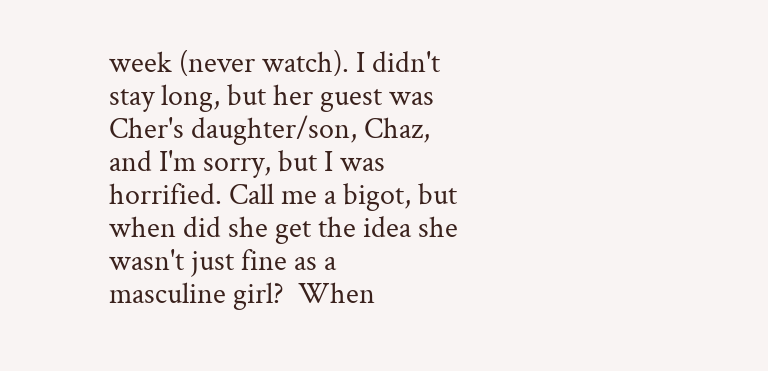week (never watch). I didn't stay long, but her guest was Cher's daughter/son, Chaz, and I'm sorry, but I was horrified. Call me a bigot, but when did she get the idea she wasn't just fine as a masculine girl?  When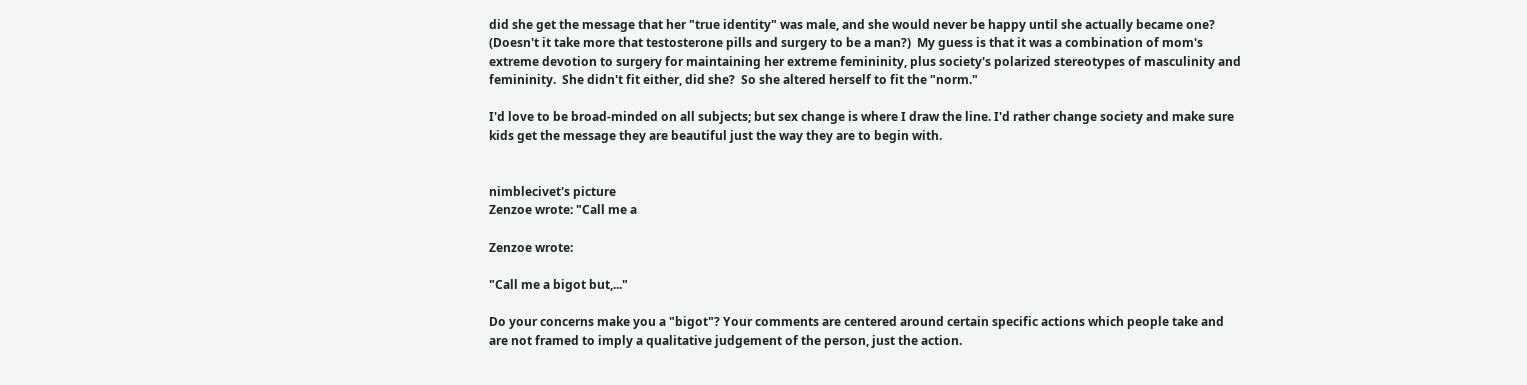did she get the message that her "true identity" was male, and she would never be happy until she actually became one? (Doesn't it take more that testosterone pills and surgery to be a man?)  My guess is that it was a combination of mom's extreme devotion to surgery for maintaining her extreme femininity, plus society's polarized stereotypes of masculinity and femininity.  She didn't fit either, did she?  So she altered herself to fit the "norm."

I'd love to be broad-minded on all subjects; but sex change is where I draw the line. I'd rather change society and make sure kids get the message they are beautiful just the way they are to begin with.


nimblecivet's picture
Zenzoe wrote: "Call me a

Zenzoe wrote:

"Call me a bigot but,..."

Do your concerns make you a "bigot"? Your comments are centered around certain specific actions which people take and are not framed to imply a qualitative judgement of the person, just the action.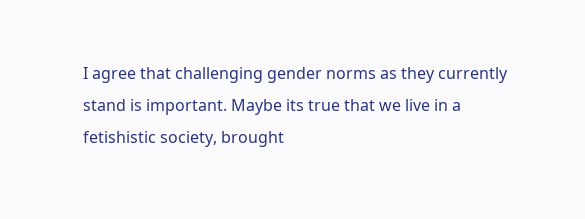I agree that challenging gender norms as they currently stand is important. Maybe its true that we live in a fetishistic society, brought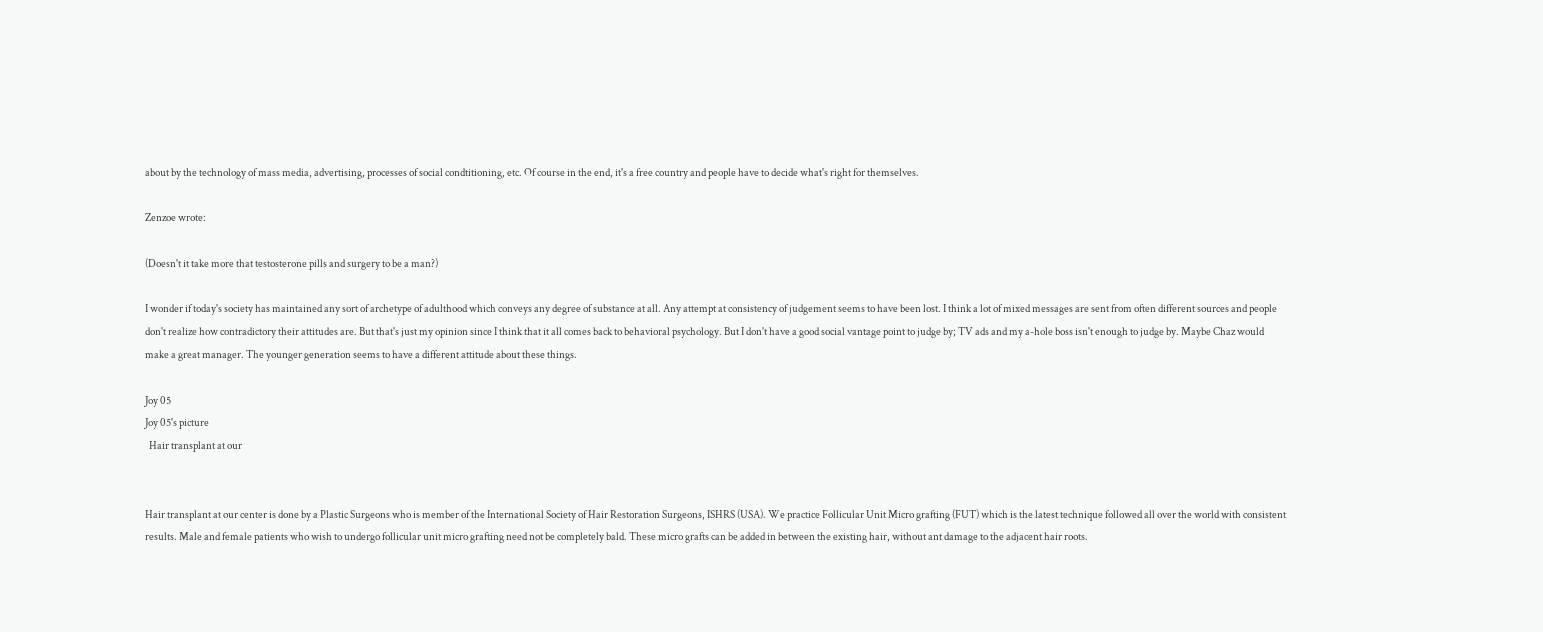about by the technology of mass media, advertising, processes of social condtitioning, etc. Of course in the end, it's a free country and people have to decide what's right for themselves.

Zenzoe wrote:

(Doesn't it take more that testosterone pills and surgery to be a man?)

I wonder if today's society has maintained any sort of archetype of adulthood which conveys any degree of substance at all. Any attempt at consistency of judgement seems to have been lost. I think a lot of mixed messages are sent from often different sources and people don't realize how contradictory their attitudes are. But that's just my opinion since I think that it all comes back to behavioral psychology. But I don't have a good social vantage point to judge by; TV ads and my a-hole boss isn't enough to judge by. Maybe Chaz would make a great manager. The younger generation seems to have a different attitude about these things.

Joy 05
Joy 05's picture
  Hair transplant at our


Hair transplant at our center is done by a Plastic Surgeons who is member of the International Society of Hair Restoration Surgeons, ISHRS (USA). We practice Follicular Unit Micro grafting (FUT) which is the latest technique followed all over the world with consistent results. Male and female patients who wish to undergo follicular unit micro grafting need not be completely bald. These micro grafts can be added in between the existing hair, without ant damage to the adjacent hair roots.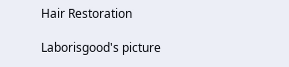Hair Restoration

Laborisgood's picture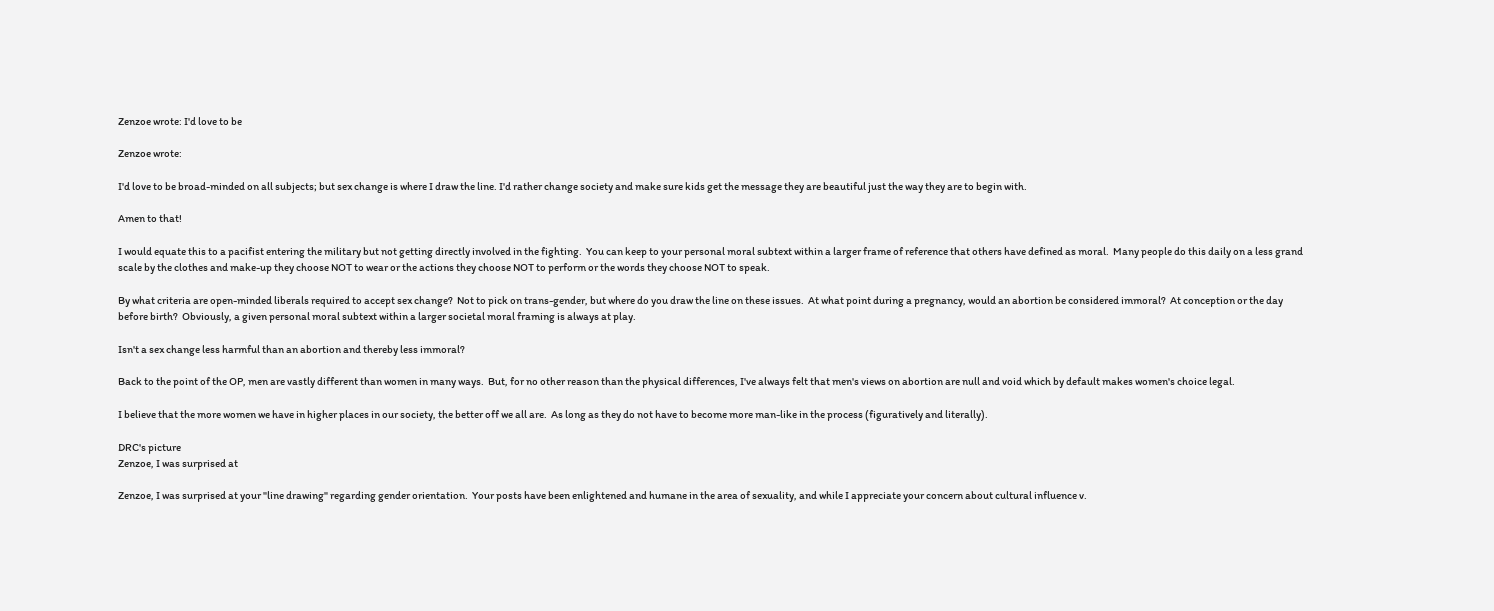Zenzoe wrote: I'd love to be

Zenzoe wrote:

I'd love to be broad-minded on all subjects; but sex change is where I draw the line. I'd rather change society and make sure kids get the message they are beautiful just the way they are to begin with.

Amen to that!

I would equate this to a pacifist entering the military but not getting directly involved in the fighting.  You can keep to your personal moral subtext within a larger frame of reference that others have defined as moral.  Many people do this daily on a less grand scale by the clothes and make-up they choose NOT to wear or the actions they choose NOT to perform or the words they choose NOT to speak.

By what criteria are open-minded liberals required to accept sex change?  Not to pick on trans-gender, but where do you draw the line on these issues.  At what point during a pregnancy, would an abortion be considered immoral?  At conception or the day before birth?  Obviously, a given personal moral subtext within a larger societal moral framing is always at play.

Isn't a sex change less harmful than an abortion and thereby less immoral?

Back to the point of the OP, men are vastly different than women in many ways.  But, for no other reason than the physical differences, I've always felt that men's views on abortion are null and void which by default makes women's choice legal.

I believe that the more women we have in higher places in our society, the better off we all are.  As long as they do not have to become more man-like in the process (figuratively and literally).

DRC's picture
Zenzoe, I was surprised at

Zenzoe, I was surprised at your "line drawing" regarding gender orientation.  Your posts have been enlightened and humane in the area of sexuality, and while I appreciate your concern about cultural influence v.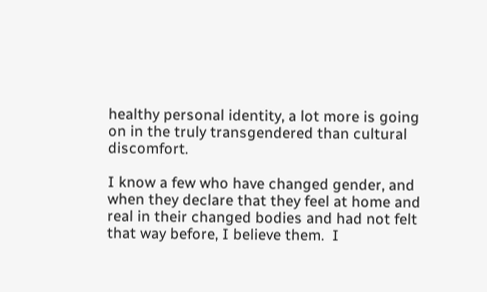healthy personal identity, a lot more is going on in the truly transgendered than cultural discomfort.

I know a few who have changed gender, and when they declare that they feel at home and real in their changed bodies and had not felt that way before, I believe them.  I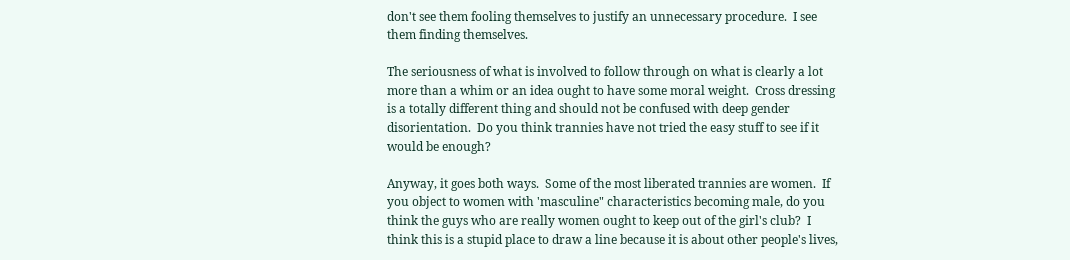don't see them fooling themselves to justify an unnecessary procedure.  I see them finding themselves.

The seriousness of what is involved to follow through on what is clearly a lot more than a whim or an idea ought to have some moral weight.  Cross dressing is a totally different thing and should not be confused with deep gender disorientation.  Do you think trannies have not tried the easy stuff to see if it would be enough?

Anyway, it goes both ways.  Some of the most liberated trannies are women.  If you object to women with 'masculine" characteristics becoming male, do you think the guys who are really women ought to keep out of the girl's club?  I think this is a stupid place to draw a line because it is about other people's lives,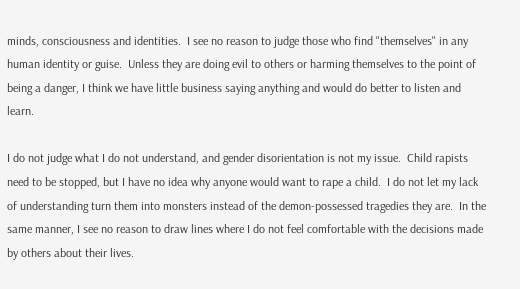minds, consciousness and identities.  I see no reason to judge those who find "themselves" in any human identity or guise.  Unless they are doing evil to others or harming themselves to the point of being a danger, I think we have little business saying anything and would do better to listen and learn.

I do not judge what I do not understand, and gender disorientation is not my issue.  Child rapists need to be stopped, but I have no idea why anyone would want to rape a child.  I do not let my lack of understanding turn them into monsters instead of the demon-possessed tragedies they are.  In the same manner, I see no reason to draw lines where I do not feel comfortable with the decisions made by others about their lives.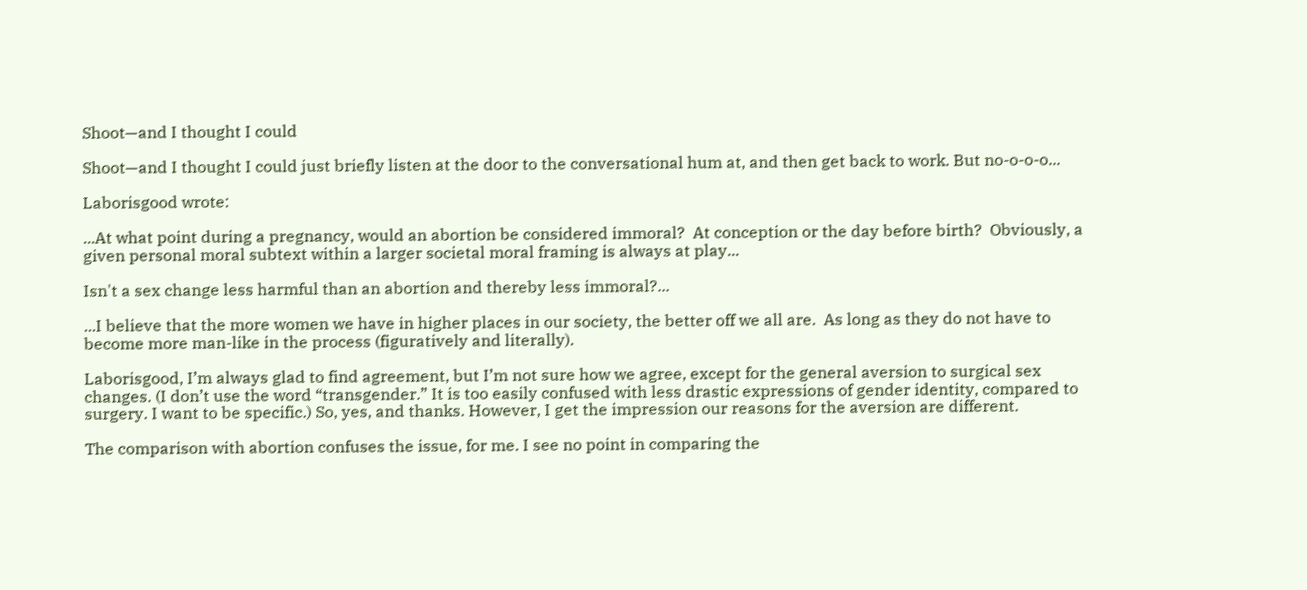Shoot—and I thought I could

Shoot—and I thought I could just briefly listen at the door to the conversational hum at, and then get back to work. But no-o-o-o...

Laborisgood wrote:

...At what point during a pregnancy, would an abortion be considered immoral?  At conception or the day before birth?  Obviously, a given personal moral subtext within a larger societal moral framing is always at play...

Isn't a sex change less harmful than an abortion and thereby less immoral?...

...I believe that the more women we have in higher places in our society, the better off we all are.  As long as they do not have to become more man-like in the process (figuratively and literally).

Laborisgood, I’m always glad to find agreement, but I’m not sure how we agree, except for the general aversion to surgical sex changes. (I don’t use the word “transgender.” It is too easily confused with less drastic expressions of gender identity, compared to surgery. I want to be specific.) So, yes, and thanks. However, I get the impression our reasons for the aversion are different.

The comparison with abortion confuses the issue, for me. I see no point in comparing the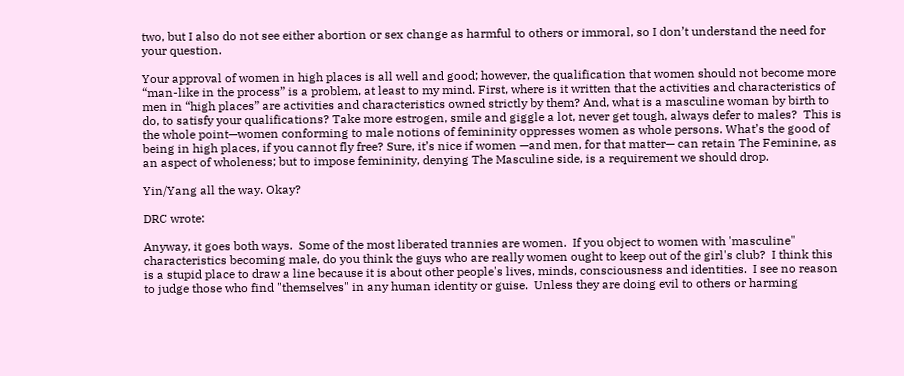two, but I also do not see either abortion or sex change as harmful to others or immoral, so I don’t understand the need for your question.

Your approval of women in high places is all well and good; however, the qualification that women should not become more “man-like in the process” is a problem, at least to my mind. First, where is it written that the activities and characteristics of men in “high places” are activities and characteristics owned strictly by them? And, what is a masculine woman by birth to do, to satisfy your qualifications? Take more estrogen, smile and giggle a lot, never get tough, always defer to males?  This is the whole point—women conforming to male notions of femininity oppresses women as whole persons. What’s the good of being in high places, if you cannot fly free? Sure, it’s nice if women —and men, for that matter— can retain The Feminine, as an aspect of wholeness; but to impose femininity, denying The Masculine side, is a requirement we should drop.

Yin/Yang all the way. Okay?

DRC wrote:

Anyway, it goes both ways.  Some of the most liberated trannies are women.  If you object to women with 'masculine" characteristics becoming male, do you think the guys who are really women ought to keep out of the girl's club?  I think this is a stupid place to draw a line because it is about other people's lives, minds, consciousness and identities.  I see no reason to judge those who find "themselves" in any human identity or guise.  Unless they are doing evil to others or harming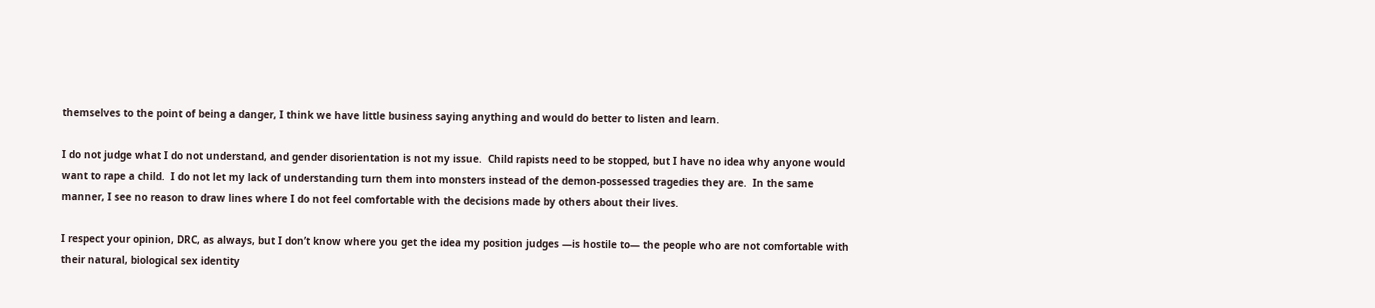themselves to the point of being a danger, I think we have little business saying anything and would do better to listen and learn.

I do not judge what I do not understand, and gender disorientation is not my issue.  Child rapists need to be stopped, but I have no idea why anyone would want to rape a child.  I do not let my lack of understanding turn them into monsters instead of the demon-possessed tragedies they are.  In the same manner, I see no reason to draw lines where I do not feel comfortable with the decisions made by others about their lives.

I respect your opinion, DRC, as always, but I don’t know where you get the idea my position judges —is hostile to— the people who are not comfortable with their natural, biological sex identity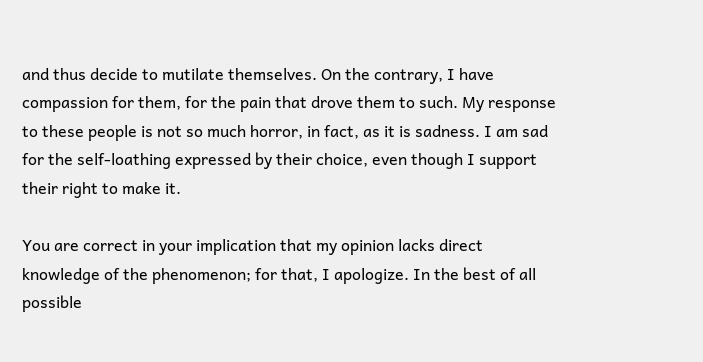and thus decide to mutilate themselves. On the contrary, I have compassion for them, for the pain that drove them to such. My response to these people is not so much horror, in fact, as it is sadness. I am sad for the self-loathing expressed by their choice, even though I support their right to make it.

You are correct in your implication that my opinion lacks direct knowledge of the phenomenon; for that, I apologize. In the best of all possible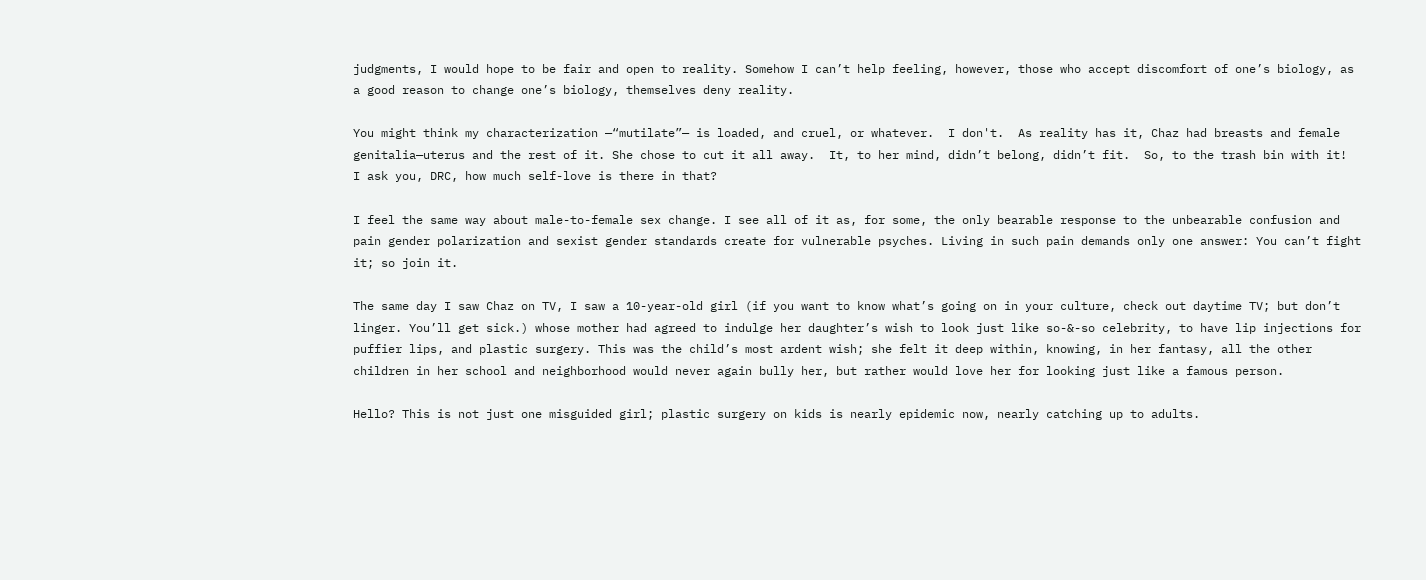judgments, I would hope to be fair and open to reality. Somehow I can’t help feeling, however, those who accept discomfort of one’s biology, as a good reason to change one’s biology, themselves deny reality.

You might think my characterization —“mutilate”— is loaded, and cruel, or whatever.  I don't.  As reality has it, Chaz had breasts and female genitalia—uterus and the rest of it. She chose to cut it all away.  It, to her mind, didn’t belong, didn’t fit.  So, to the trash bin with it!  I ask you, DRC, how much self-love is there in that?

I feel the same way about male-to-female sex change. I see all of it as, for some, the only bearable response to the unbearable confusion and pain gender polarization and sexist gender standards create for vulnerable psyches. Living in such pain demands only one answer: You can’t fight it; so join it.

The same day I saw Chaz on TV, I saw a 10-year-old girl (if you want to know what’s going on in your culture, check out daytime TV; but don’t linger. You’ll get sick.) whose mother had agreed to indulge her daughter’s wish to look just like so-&-so celebrity, to have lip injections for puffier lips, and plastic surgery. This was the child’s most ardent wish; she felt it deep within, knowing, in her fantasy, all the other children in her school and neighborhood would never again bully her, but rather would love her for looking just like a famous person.

Hello? This is not just one misguided girl; plastic surgery on kids is nearly epidemic now, nearly catching up to adults.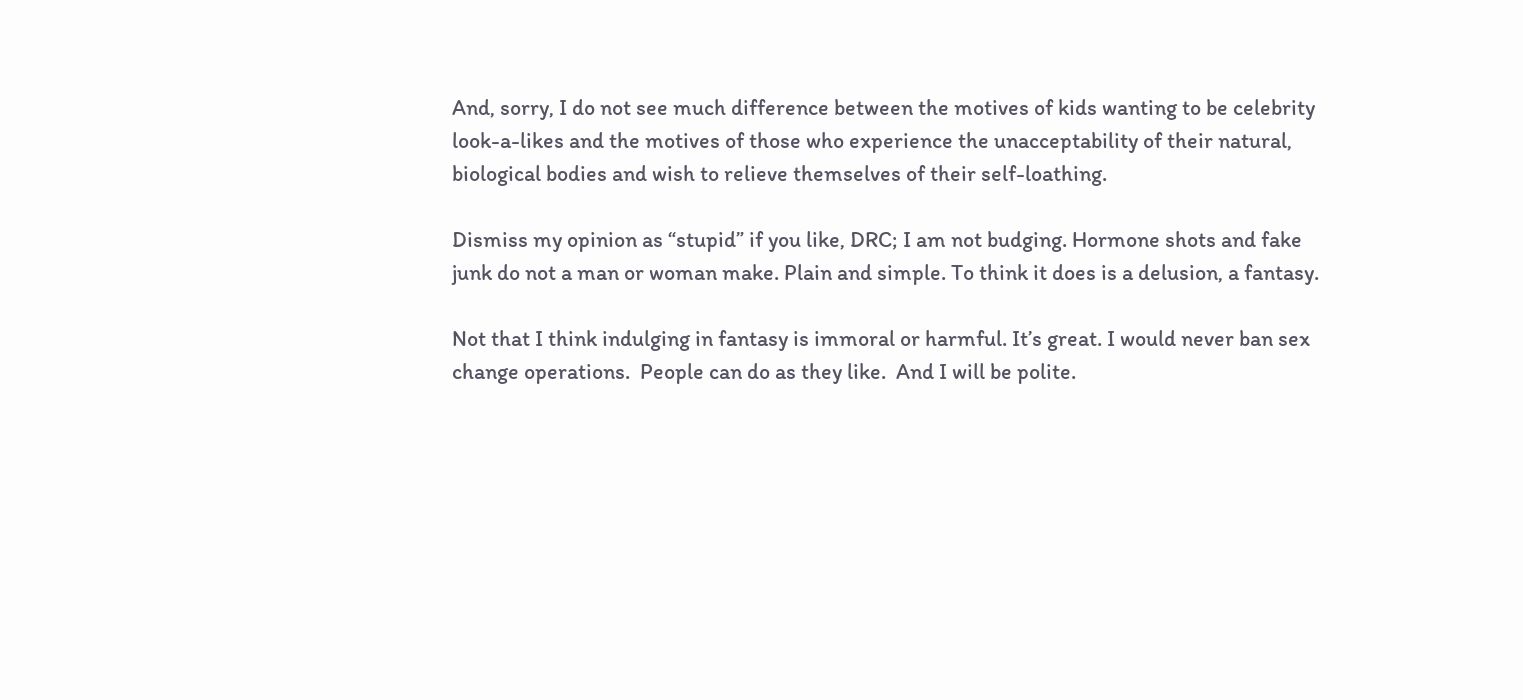And, sorry, I do not see much difference between the motives of kids wanting to be celebrity look-a-likes and the motives of those who experience the unacceptability of their natural, biological bodies and wish to relieve themselves of their self-loathing.

Dismiss my opinion as “stupid” if you like, DRC; I am not budging. Hormone shots and fake junk do not a man or woman make. Plain and simple. To think it does is a delusion, a fantasy.

Not that I think indulging in fantasy is immoral or harmful. It’s great. I would never ban sex change operations.  People can do as they like.  And I will be polite.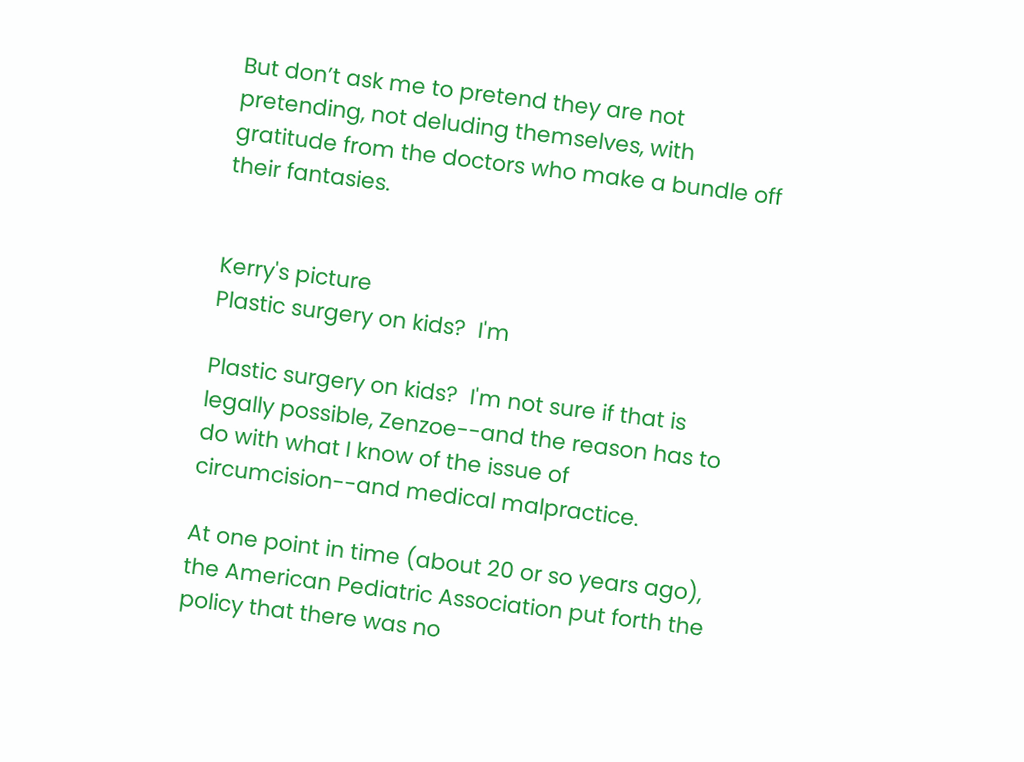But don’t ask me to pretend they are not pretending, not deluding themselves, with gratitude from the doctors who make a bundle off their fantasies.


Kerry's picture
Plastic surgery on kids?  I'm

Plastic surgery on kids?  I'm not sure if that is legally possible, Zenzoe--and the reason has to do with what I know of the issue of circumcision--and medical malpractice.

At one point in time (about 20 or so years ago), the American Pediatric Association put forth the policy that there was no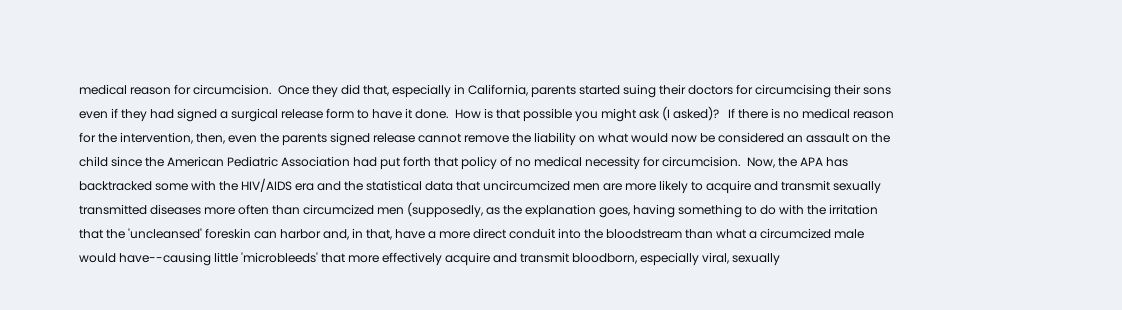medical reason for circumcision.  Once they did that, especially in California, parents started suing their doctors for circumcising their sons even if they had signed a surgical release form to have it done.  How is that possible you might ask (I asked)?   If there is no medical reason for the intervention, then, even the parents signed release cannot remove the liability on what would now be considered an assault on the child since the American Pediatric Association had put forth that policy of no medical necessity for circumcision.  Now, the APA has backtracked some with the HIV/AIDS era and the statistical data that uncircumcized men are more likely to acquire and transmit sexually transmitted diseases more often than circumcized men (supposedly, as the explanation goes, having something to do with the irritation that the 'uncleansed' foreskin can harbor and, in that, have a more direct conduit into the bloodstream than what a circumcized male would have--causing little 'microbleeds' that more effectively acquire and transmit bloodborn, especially viral, sexually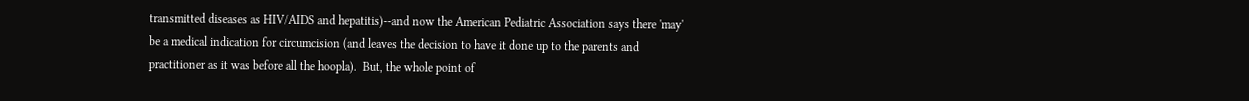transmitted diseases as HIV/AIDS and hepatitis)--and now the American Pediatric Association says there 'may' be a medical indication for circumcision (and leaves the decision to have it done up to the parents and practitioner as it was before all the hoopla).  But, the whole point of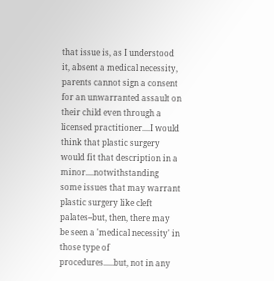that issue is, as I understood it, absent a medical necessity, parents cannot sign a consent for an unwarranted assault on their child even through a licensed practitioner....I would think that plastic surgery would fit that description in a minor....notwithstanding some issues that may warrant plastic surgery like cleft palates--but, then, there may be seen a 'medical necessity' in those type of procedures.....but, not in any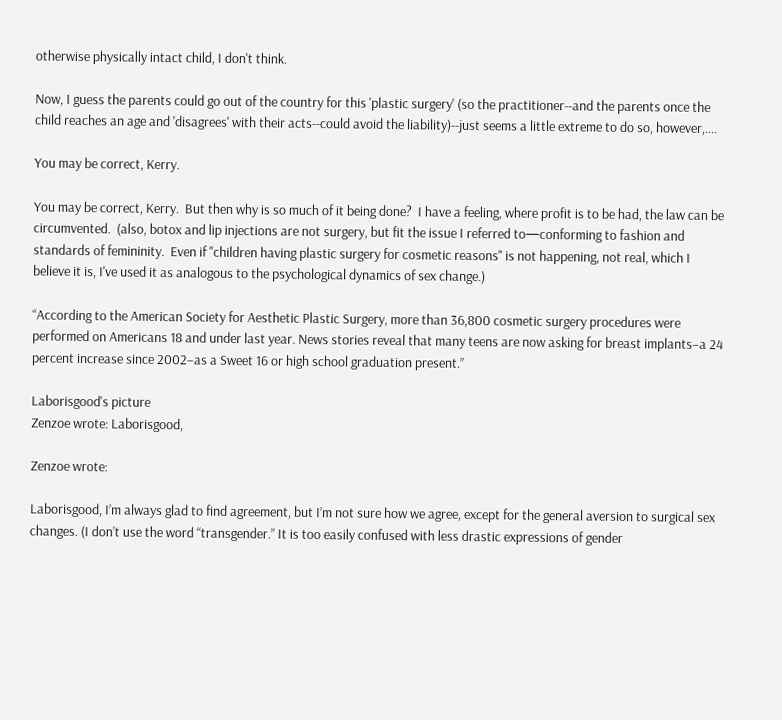otherwise physically intact child, I don't think.

Now, I guess the parents could go out of the country for this 'plastic surgery' (so the practitioner--and the parents once the child reaches an age and 'disagrees' with their acts--could avoid the liability)--just seems a little extreme to do so, however,....

You may be correct, Kerry.

You may be correct, Kerry.  But then why is so much of it being done?  I have a feeling, where profit is to be had, the law can be circumvented.  (also, botox and lip injections are not surgery, but fit the issue I referred to—conforming to fashion and standards of femininity.  Even if "children having plastic surgery for cosmetic reasons" is not happening, not real, which I believe it is, I've used it as analogous to the psychological dynamics of sex change.)

“According to the American Society for Aesthetic Plastic Surgery, more than 36,800 cosmetic surgery procedures were performed on Americans 18 and under last year. News stories reveal that many teens are now asking for breast implants–a 24 percent increase since 2002–as a Sweet 16 or high school graduation present.”

Laborisgood's picture
Zenzoe wrote: Laborisgood,

Zenzoe wrote:

Laborisgood, I’m always glad to find agreement, but I’m not sure how we agree, except for the general aversion to surgical sex changes. (I don’t use the word “transgender.” It is too easily confused with less drastic expressions of gender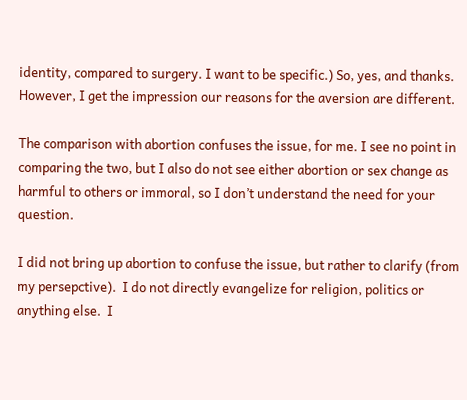identity, compared to surgery. I want to be specific.) So, yes, and thanks. However, I get the impression our reasons for the aversion are different.

The comparison with abortion confuses the issue, for me. I see no point in comparing the two, but I also do not see either abortion or sex change as harmful to others or immoral, so I don’t understand the need for your question.

I did not bring up abortion to confuse the issue, but rather to clarify (from my persepctive).  I do not directly evangelize for religion, politics or anything else.  I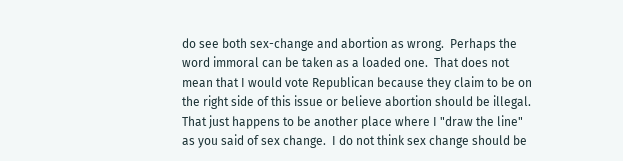do see both sex-change and abortion as wrong.  Perhaps the word immoral can be taken as a loaded one.  That does not mean that I would vote Republican because they claim to be on the right side of this issue or believe abortion should be illegal.  That just happens to be another place where I "draw the line" as you said of sex change.  I do not think sex change should be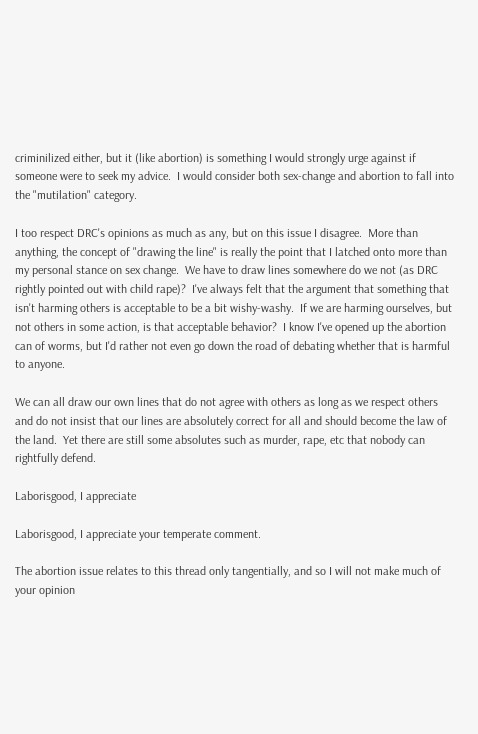criminilized either, but it (like abortion) is something I would strongly urge against if someone were to seek my advice.  I would consider both sex-change and abortion to fall into the "mutilation" category.

I too respect DRC's opinions as much as any, but on this issue I disagree.  More than anything, the concept of "drawing the line" is really the point that I latched onto more than my personal stance on sex change.  We have to draw lines somewhere do we not (as DRC rightly pointed out with child rape)?  I've always felt that the argument that something that isn't harming others is acceptable to be a bit wishy-washy.  If we are harming ourselves, but not others in some action, is that acceptable behavior?  I know I've opened up the abortion can of worms, but I'd rather not even go down the road of debating whether that is harmful to anyone.

We can all draw our own lines that do not agree with others as long as we respect others and do not insist that our lines are absolutely correct for all and should become the law of the land.  Yet there are still some absolutes such as murder, rape, etc that nobody can rightfully defend.

Laborisgood, I appreciate

Laborisgood, I appreciate your temperate comment.

The abortion issue relates to this thread only tangentially, and so I will not make much of your opinion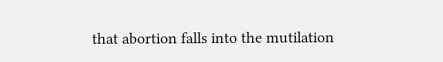that abortion falls into the mutilation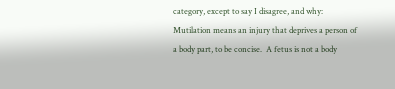category, except to say I disagree, and why: Mutilation means an injury that deprives a person of a body part, to be concise.  A fetus is not a body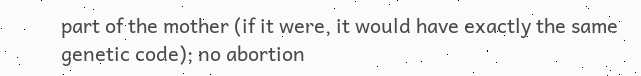part of the mother (if it were, it would have exactly the same genetic code); no abortion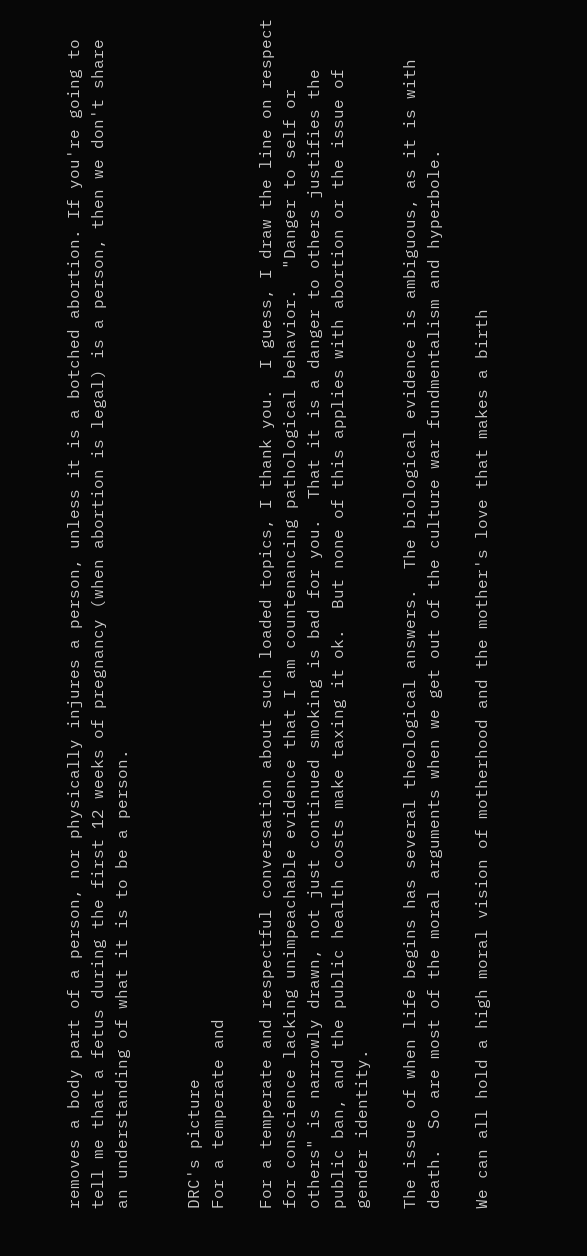removes a body part of a person, nor physically injures a person, unless it is a botched abortion. If you're going to tell me that a fetus during the first 12 weeks of pregnancy (when abortion is legal) is a person, then we don't share an understanding of what it is to be a person.


DRC's picture
For a temperate and

For a temperate and respectful conversation about such loaded topics, I thank you.  I guess, I draw the line on respect for conscience lacking unimpeachable evidence that I am countenancing pathological behavior.  "Danger to self or others" is narrowly drawn, not just continued smoking is bad for you.  That it is a danger to others justifies the public ban, and the public health costs make taxing it ok.  But none of this applies with abortion or the issue of gender identity.

The issue of when life begins has several theological answers.  The biological evidence is ambiguous, as it is with death.  So are most of the moral arguments when we get out of the culture war fundmentalism and hyperbole.

We can all hold a high moral vision of motherhood and the mother's love that makes a birth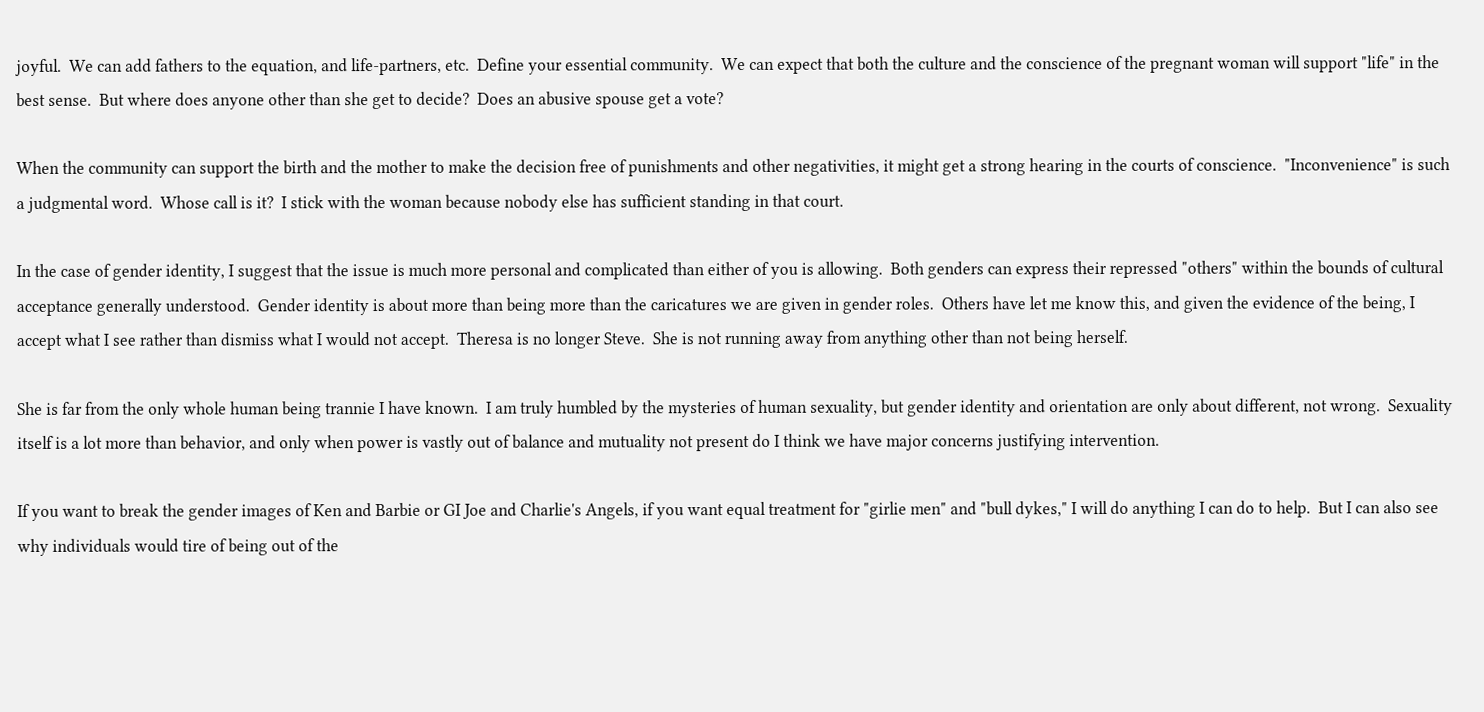joyful.  We can add fathers to the equation, and life-partners, etc.  Define your essential community.  We can expect that both the culture and the conscience of the pregnant woman will support "life" in the best sense.  But where does anyone other than she get to decide?  Does an abusive spouse get a vote?

When the community can support the birth and the mother to make the decision free of punishments and other negativities, it might get a strong hearing in the courts of conscience.  "Inconvenience" is such a judgmental word.  Whose call is it?  I stick with the woman because nobody else has sufficient standing in that court.

In the case of gender identity, I suggest that the issue is much more personal and complicated than either of you is allowing.  Both genders can express their repressed "others" within the bounds of cultural acceptance generally understood.  Gender identity is about more than being more than the caricatures we are given in gender roles.  Others have let me know this, and given the evidence of the being, I accept what I see rather than dismiss what I would not accept.  Theresa is no longer Steve.  She is not running away from anything other than not being herself.

She is far from the only whole human being trannie I have known.  I am truly humbled by the mysteries of human sexuality, but gender identity and orientation are only about different, not wrong.  Sexuality itself is a lot more than behavior, and only when power is vastly out of balance and mutuality not present do I think we have major concerns justifying intervention.

If you want to break the gender images of Ken and Barbie or GI Joe and Charlie's Angels, if you want equal treatment for "girlie men" and "bull dykes," I will do anything I can do to help.  But I can also see why individuals would tire of being out of the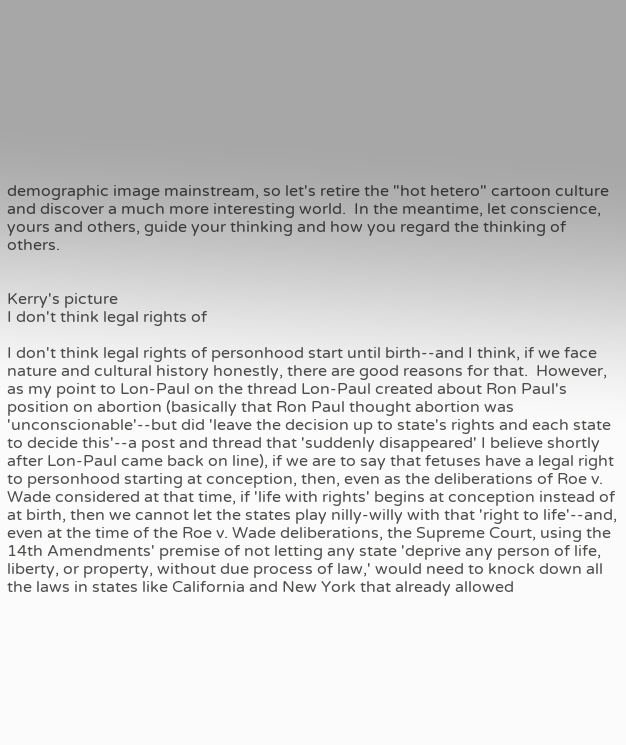demographic image mainstream, so let's retire the "hot hetero" cartoon culture and discover a much more interesting world.  In the meantime, let conscience, yours and others, guide your thinking and how you regard the thinking of others.


Kerry's picture
I don't think legal rights of

I don't think legal rights of personhood start until birth--and I think, if we face nature and cultural history honestly, there are good reasons for that.  However, as my point to Lon-Paul on the thread Lon-Paul created about Ron Paul's position on abortion (basically that Ron Paul thought abortion was 'unconscionable'--but did 'leave the decision up to state's rights and each state to decide this'--a post and thread that 'suddenly disappeared' I believe shortly after Lon-Paul came back on line), if we are to say that fetuses have a legal right to personhood starting at conception, then, even as the deliberations of Roe v. Wade considered at that time, if 'life with rights' begins at conception instead of at birth, then we cannot let the states play nilly-willy with that 'right to life'--and, even at the time of the Roe v. Wade deliberations, the Supreme Court, using the 14th Amendments' premise of not letting any state 'deprive any person of life, liberty, or property, without due process of law,' would need to knock down all the laws in states like California and New York that already allowed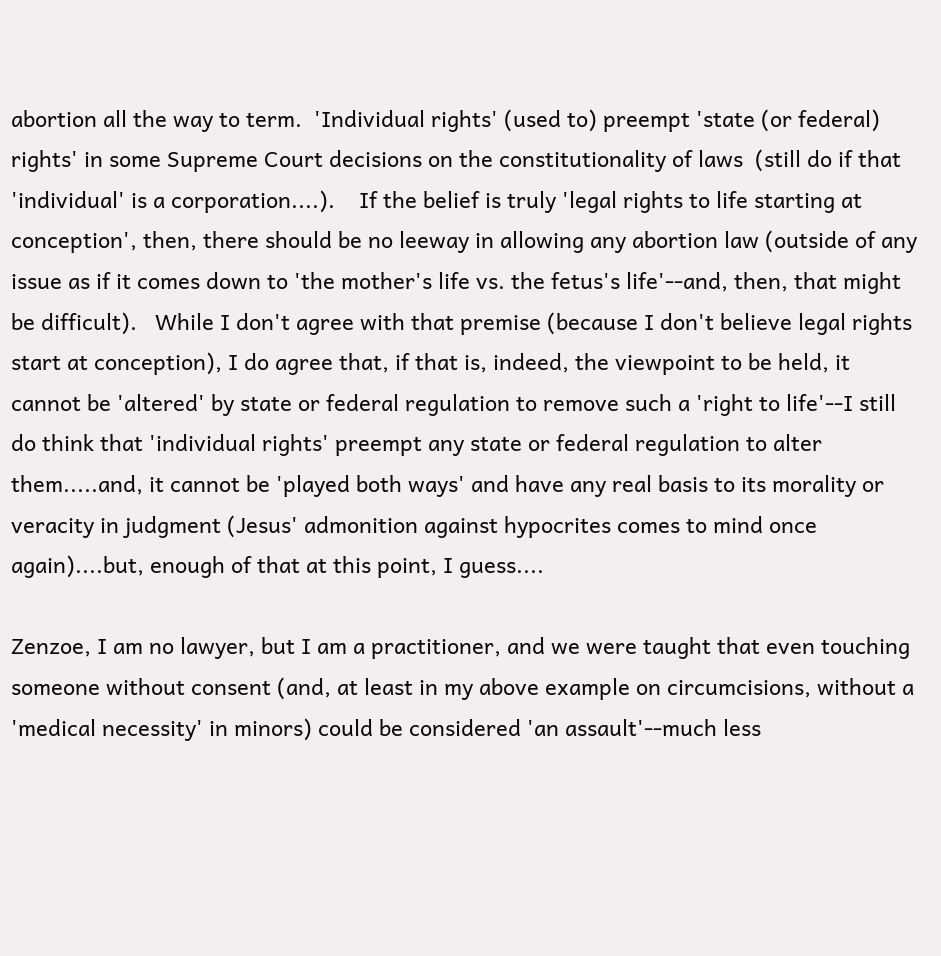abortion all the way to term.  'Individual rights' (used to) preempt 'state (or federal) rights' in some Supreme Court decisions on the constitutionality of laws  (still do if that 'individual' is a corporation....).    If the belief is truly 'legal rights to life starting at conception', then, there should be no leeway in allowing any abortion law (outside of any issue as if it comes down to 'the mother's life vs. the fetus's life'--and, then, that might be difficult).   While I don't agree with that premise (because I don't believe legal rights start at conception), I do agree that, if that is, indeed, the viewpoint to be held, it cannot be 'altered' by state or federal regulation to remove such a 'right to life'--I still do think that 'individual rights' preempt any state or federal regulation to alter them.....and, it cannot be 'played both ways' and have any real basis to its morality or veracity in judgment (Jesus' admonition against hypocrites comes to mind once again)....but, enough of that at this point, I guess....

Zenzoe, I am no lawyer, but I am a practitioner, and we were taught that even touching someone without consent (and, at least in my above example on circumcisions, without a 'medical necessity' in minors) could be considered 'an assault'--much less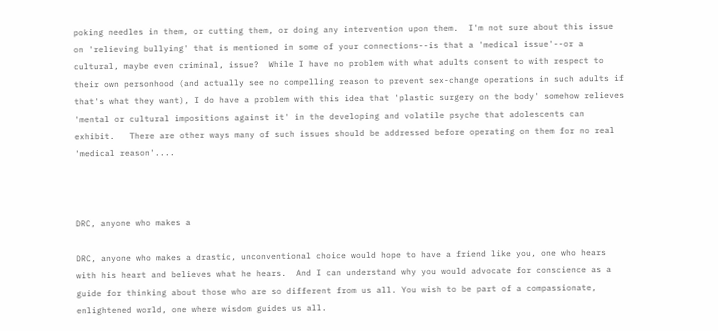poking needles in them, or cutting them, or doing any intervention upon them.  I'm not sure about this issue on 'relieving bullying' that is mentioned in some of your connections--is that a 'medical issue'--or a cultural, maybe even criminal, issue?  While I have no problem with what adults consent to with respect to their own personhood (and actually see no compelling reason to prevent sex-change operations in such adults if that's what they want), I do have a problem with this idea that 'plastic surgery on the body' somehow relieves 'mental or cultural impositions against it' in the developing and volatile psyche that adolescents can exhibit.   There are other ways many of such issues should be addressed before operating on them for no real 'medical reason'....



DRC, anyone who makes a

DRC, anyone who makes a drastic, unconventional choice would hope to have a friend like you, one who hears with his heart and believes what he hears.  And I can understand why you would advocate for conscience as a guide for thinking about those who are so different from us all. You wish to be part of a compassionate, enlightened world, one where wisdom guides us all.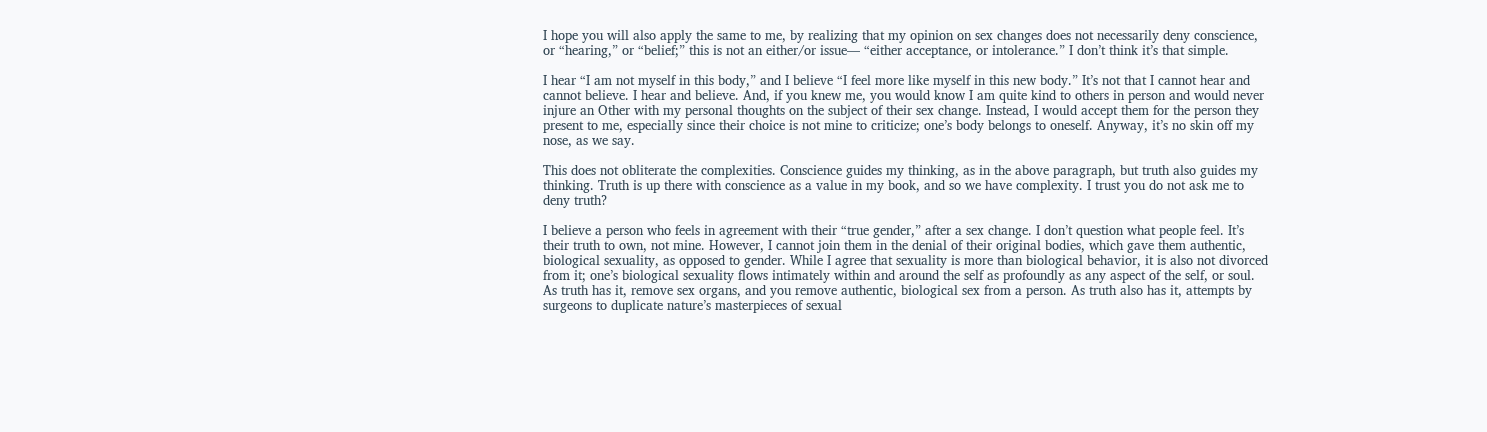I hope you will also apply the same to me, by realizing that my opinion on sex changes does not necessarily deny conscience, or “hearing,” or “belief;” this is not an either/or issue— “either acceptance, or intolerance.” I don’t think it’s that simple.

I hear “I am not myself in this body,” and I believe “I feel more like myself in this new body.” It’s not that I cannot hear and cannot believe. I hear and believe. And, if you knew me, you would know I am quite kind to others in person and would never injure an Other with my personal thoughts on the subject of their sex change. Instead, I would accept them for the person they present to me, especially since their choice is not mine to criticize; one’s body belongs to oneself. Anyway, it’s no skin off my nose, as we say.

This does not obliterate the complexities. Conscience guides my thinking, as in the above paragraph, but truth also guides my thinking. Truth is up there with conscience as a value in my book, and so we have complexity. I trust you do not ask me to deny truth?

I believe a person who feels in agreement with their “true gender,” after a sex change. I don’t question what people feel. It’s their truth to own, not mine. However, I cannot join them in the denial of their original bodies, which gave them authentic, biological sexuality, as opposed to gender. While I agree that sexuality is more than biological behavior, it is also not divorced from it; one’s biological sexuality flows intimately within and around the self as profoundly as any aspect of the self, or soul. As truth has it, remove sex organs, and you remove authentic, biological sex from a person. As truth also has it, attempts by surgeons to duplicate nature’s masterpieces of sexual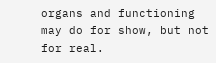organs and functioning may do for show, but not for real.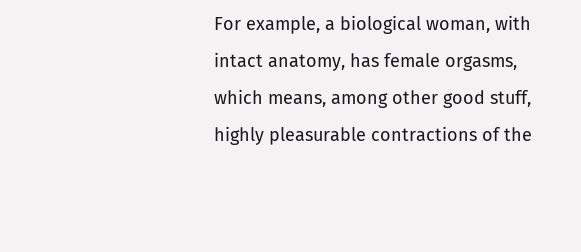For example, a biological woman, with intact anatomy, has female orgasms, which means, among other good stuff, highly pleasurable contractions of the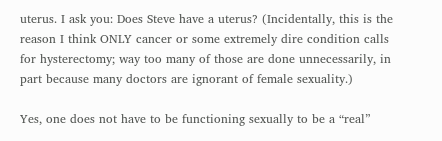uterus. I ask you: Does Steve have a uterus? (Incidentally, this is the reason I think ONLY cancer or some extremely dire condition calls for hysterectomy; way too many of those are done unnecessarily, in part because many doctors are ignorant of female sexuality.)

Yes, one does not have to be functioning sexually to be a “real”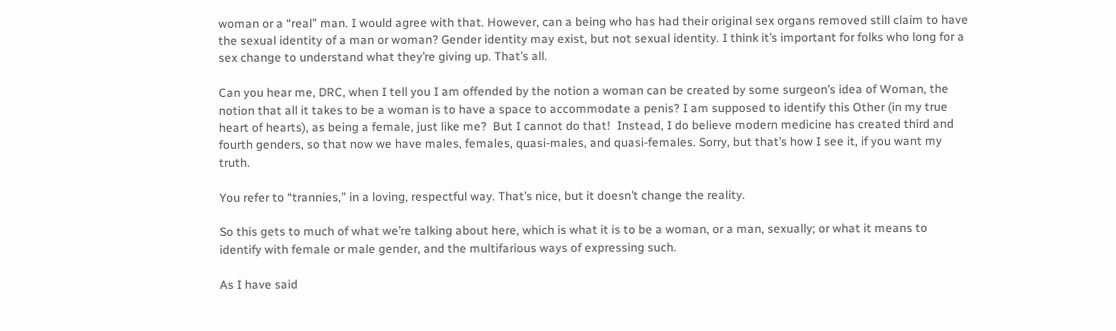woman or a “real” man. I would agree with that. However, can a being who has had their original sex organs removed still claim to have the sexual identity of a man or woman? Gender identity may exist, but not sexual identity. I think it’s important for folks who long for a sex change to understand what they’re giving up. That’s all.

Can you hear me, DRC, when I tell you I am offended by the notion a woman can be created by some surgeon’s idea of Woman, the notion that all it takes to be a woman is to have a space to accommodate a penis? I am supposed to identify this Other (in my true heart of hearts), as being a female, just like me?  But I cannot do that!  Instead, I do believe modern medicine has created third and fourth genders, so that now we have males, females, quasi-males, and quasi-females. Sorry, but that’s how I see it, if you want my truth.

You refer to “trannies,” in a loving, respectful way. That’s nice, but it doesn’t change the reality.

So this gets to much of what we’re talking about here, which is what it is to be a woman, or a man, sexually; or what it means to identify with female or male gender, and the multifarious ways of expressing such.

As I have said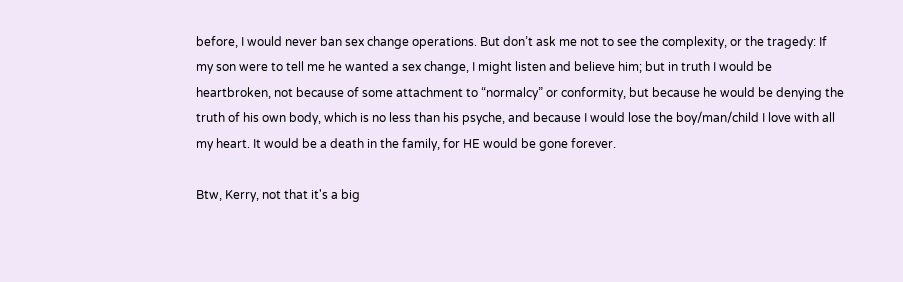before, I would never ban sex change operations. But don’t ask me not to see the complexity, or the tragedy: If my son were to tell me he wanted a sex change, I might listen and believe him; but in truth I would be heartbroken, not because of some attachment to “normalcy” or conformity, but because he would be denying the truth of his own body, which is no less than his psyche, and because I would lose the boy/man/child I love with all my heart. It would be a death in the family, for HE would be gone forever.

Btw, Kerry, not that it's a big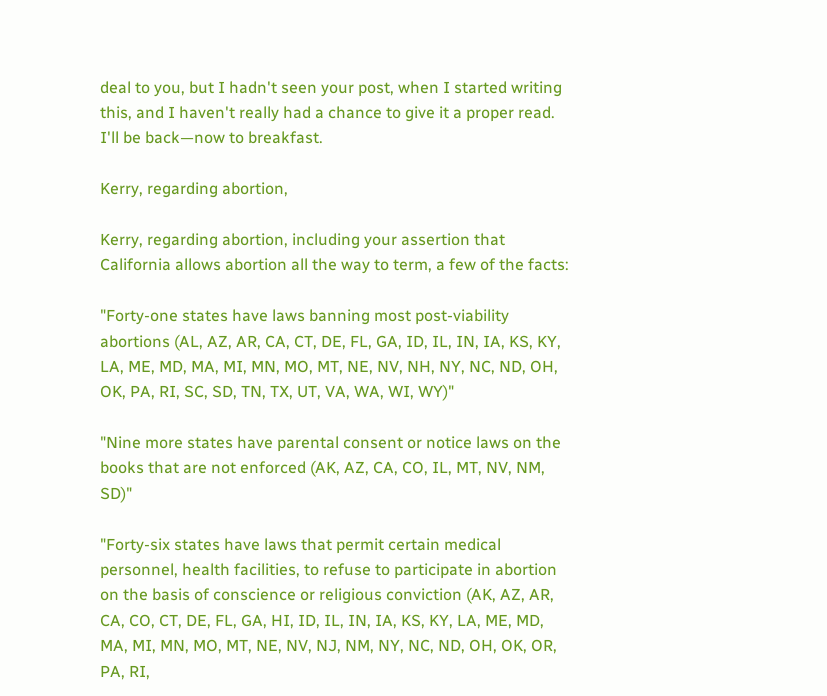deal to you, but I hadn't seen your post, when I started writing this, and I haven't really had a chance to give it a proper read. I'll be back—now to breakfast.

Kerry, regarding abortion,

Kerry, regarding abortion, including your assertion that California allows abortion all the way to term, a few of the facts:

"Forty-one states have laws banning most post-viability abortions (AL, AZ, AR, CA, CT, DE, FL, GA, ID, IL, IN, IA, KS, KY, LA, ME, MD, MA, MI, MN, MO, MT, NE, NV, NH, NY, NC, ND, OH, OK, PA, RI, SC, SD, TN, TX, UT, VA, WA, WI, WY)"

"Nine more states have parental consent or notice laws on the books that are not enforced (AK, AZ, CA, CO, IL, MT, NV, NM, SD)"

"Forty-six states have laws that permit certain medical personnel, health facilities, to refuse to participate in abortion on the basis of conscience or religious conviction (AK, AZ, AR, CA, CO, CT, DE, FL, GA, HI, ID, IL, IN, IA, KS, KY, LA, ME, MD, MA, MI, MN, MO, MT, NE, NV, NJ, NM, NY, NC, ND, OH, OK, OR, PA, RI,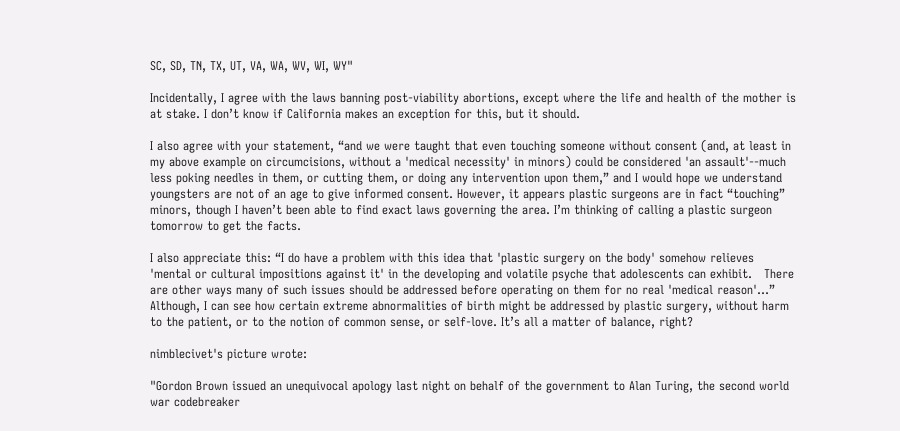SC, SD, TN, TX, UT, VA, WA, WV, WI, WY"

Incidentally, I agree with the laws banning post-viability abortions, except where the life and health of the mother is at stake. I don’t know if California makes an exception for this, but it should.

I also agree with your statement, “and we were taught that even touching someone without consent (and, at least in my above example on circumcisions, without a 'medical necessity' in minors) could be considered 'an assault'--much less poking needles in them, or cutting them, or doing any intervention upon them,” and I would hope we understand youngsters are not of an age to give informed consent. However, it appears plastic surgeons are in fact “touching” minors, though I haven’t been able to find exact laws governing the area. I’m thinking of calling a plastic surgeon tomorrow to get the facts.

I also appreciate this: “I do have a problem with this idea that 'plastic surgery on the body' somehow relieves 'mental or cultural impositions against it' in the developing and volatile psyche that adolescents can exhibit.   There are other ways many of such issues should be addressed before operating on them for no real 'medical reason'...” Although, I can see how certain extreme abnormalities of birth might be addressed by plastic surgery, without harm to the patient, or to the notion of common sense, or self-love. It’s all a matter of balance, right?

nimblecivet's picture wrote:

"Gordon Brown issued an unequivocal apology last night on behalf of the government to Alan Turing, the second world war codebreaker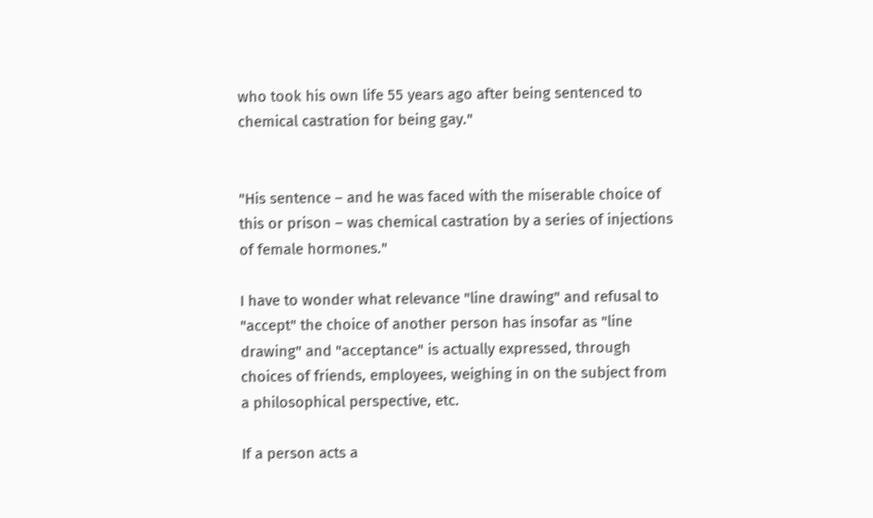who took his own life 55 years ago after being sentenced to chemical castration for being gay."


"His sentence – and he was faced with the miserable choice of this or prison – was chemical castration by a series of injections of female hormones."

I have to wonder what relevance "line drawing" and refusal to "accept" the choice of another person has insofar as "line drawing" and "acceptance" is actually expressed, through choices of friends, employees, weighing in on the subject from a philosophical perspective, etc.

If a person acts a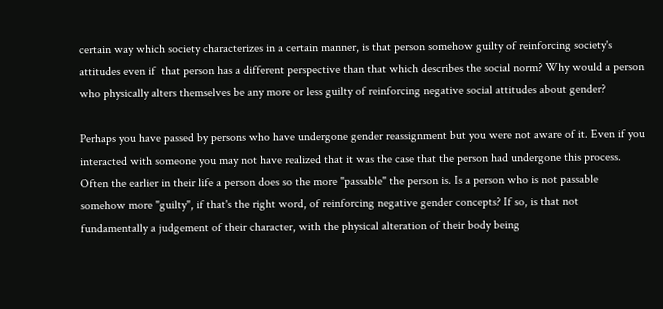certain way which society characterizes in a certain manner, is that person somehow guilty of reinforcing society's attitudes even if  that person has a different perspective than that which describes the social norm? Why would a person who physically alters themselves be any more or less guilty of reinforcing negative social attitudes about gender?

Perhaps you have passed by persons who have undergone gender reassignment but you were not aware of it. Even if you interacted with someone you may not have realized that it was the case that the person had undergone this process. Often the earlier in their life a person does so the more "passable" the person is. Is a person who is not passable somehow more "guilty", if that's the right word, of reinforcing negative gender concepts? If so, is that not fundamentally a judgement of their character, with the physical alteration of their body being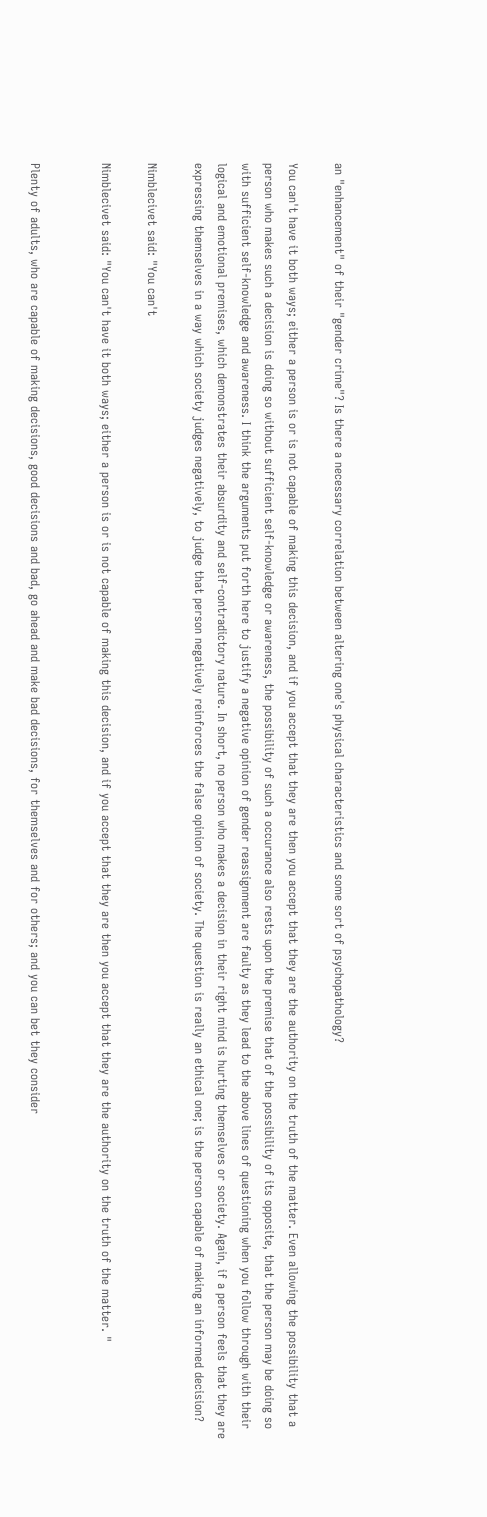an "enhancement" of their "gender crime"? Is there a necessary correlation between altering one's physical characteristics and some sort of psychopathology?

You can't have it both ways; either a person is or is not capable of making this decision, and if you accept that they are then you accept that they are the authority on the truth of the matter. Even allowing the possibility that a person who makes such a decision is doing so without sufficient self-knowledge or awareness, the possibility of such a occurance also rests upon the premise that of the possibility of its opposite, that the person may be doing so with sufficient self-knowledge and awareness. I think the arguments put forth here to justify a negative opinion of gender reassignment are faulty as they lead to the above lines of questioning when you follow through with their logical and emotional premises, which demonstrates their absurdity and self-contradictory nature. In short, no person who makes a decision in their right mind is hurting themselves or society. Again, if a person feels that they are expressing themselves in a way which society judges negatively, to judge that person negatively reinforces the false opinion of society. The question is really an ethical one; is the person capable of making an informed decision?

Nimblecivet said: "You can't

Nimblecivet said: "You can't have it both ways; either a person is or is not capable of making this decision, and if you accept that they are then you accept that they are the authority on the truth of the matter. "


Plenty of adults, who are capable of making decisions, good decisions and bad, go ahead and make bad decisions, for themselves and for others; and you can bet they consider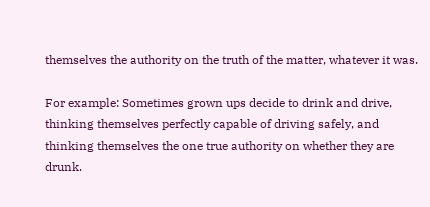themselves the authority on the truth of the matter, whatever it was.

For example: Sometimes grown ups decide to drink and drive, thinking themselves perfectly capable of driving safely, and thinking themselves the one true authority on whether they are drunk.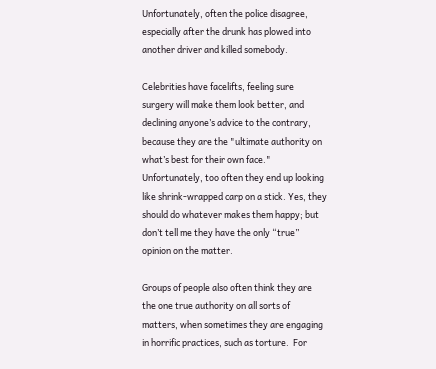Unfortunately, often the police disagree, especially after the drunk has plowed into another driver and killed somebody.

Celebrities have facelifts, feeling sure surgery will make them look better, and declining anyone’s advice to the contrary, because they are the "ultimate authority on what’s best for their own face." Unfortunately, too often they end up looking like shrink-wrapped carp on a stick. Yes, they should do whatever makes them happy; but don’t tell me they have the only “true” opinion on the matter.

Groups of people also often think they are the one true authority on all sorts of matters, when sometimes they are engaging in horrific practices, such as torture.  For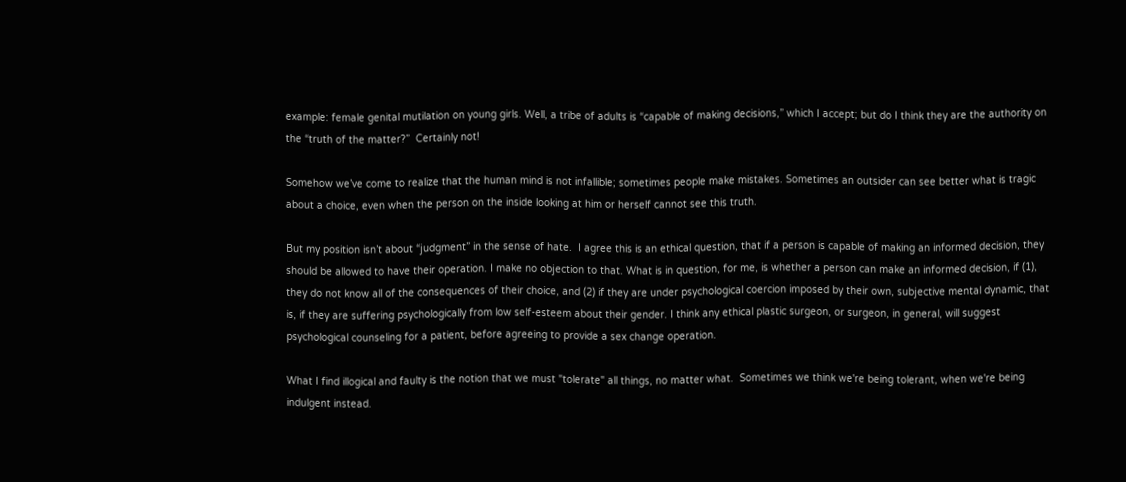example: female genital mutilation on young girls. Well, a tribe of adults is “capable of making decisions,” which I accept; but do I think they are the authority on the “truth of the matter?”  Certainly not!

Somehow we’ve come to realize that the human mind is not infallible; sometimes people make mistakes. Sometimes an outsider can see better what is tragic about a choice, even when the person on the inside looking at him or herself cannot see this truth.

But my position isn’t about “judgment” in the sense of hate.  I agree this is an ethical question, that if a person is capable of making an informed decision, they should be allowed to have their operation. I make no objection to that. What is in question, for me, is whether a person can make an informed decision, if (1), they do not know all of the consequences of their choice, and (2) if they are under psychological coercion imposed by their own, subjective mental dynamic, that is, if they are suffering psychologically from low self-esteem about their gender. I think any ethical plastic surgeon, or surgeon, in general, will suggest psychological counseling for a patient, before agreeing to provide a sex change operation.

What I find illogical and faulty is the notion that we must "tolerate" all things, no matter what.  Sometimes we think we're being tolerant, when we're being indulgent instead.